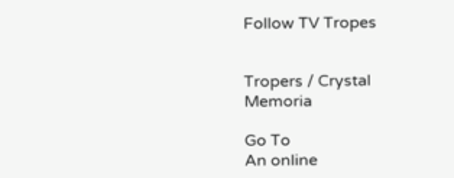Follow TV Tropes


Tropers / Crystal Memoria

Go To
An online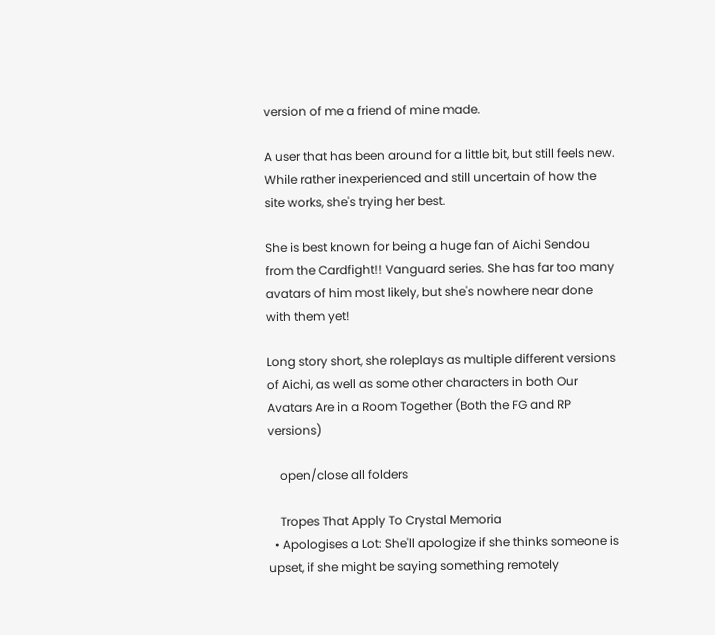version of me a friend of mine made.

A user that has been around for a little bit, but still feels new. While rather inexperienced and still uncertain of how the site works, she's trying her best.

She is best known for being a huge fan of Aichi Sendou from the Cardfight!! Vanguard series. She has far too many avatars of him most likely, but she's nowhere near done with them yet!

Long story short, she roleplays as multiple different versions of Aichi, as well as some other characters in both Our Avatars Are in a Room Together (Both the FG and RP versions)

    open/close all folders

    Tropes That Apply To Crystal Memoria
  • Apologises a Lot: She'll apologize if she thinks someone is upset, if she might be saying something remotely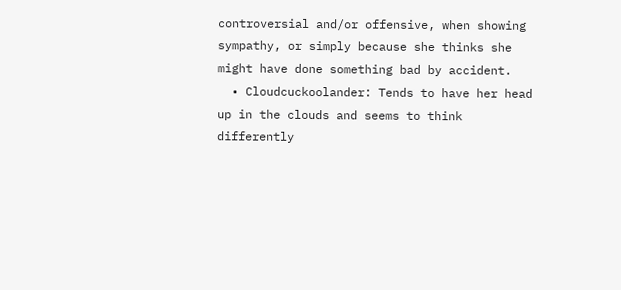controversial and/or offensive, when showing sympathy, or simply because she thinks she might have done something bad by accident.
  • Cloudcuckoolander: Tends to have her head up in the clouds and seems to think differently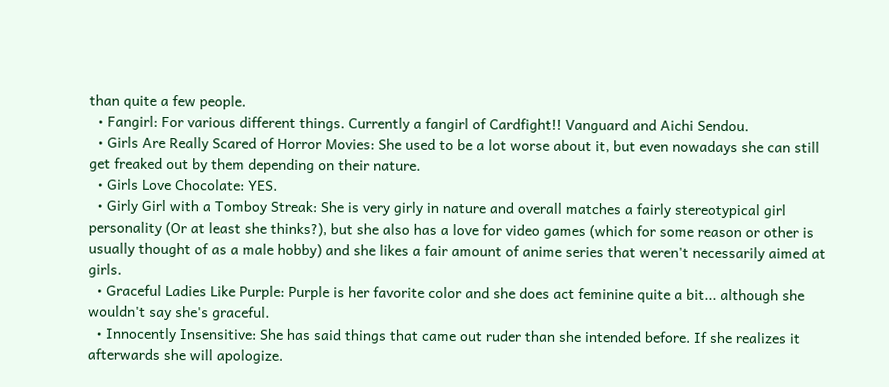than quite a few people.
  • Fangirl: For various different things. Currently a fangirl of Cardfight!! Vanguard and Aichi Sendou.
  • Girls Are Really Scared of Horror Movies: She used to be a lot worse about it, but even nowadays she can still get freaked out by them depending on their nature.
  • Girls Love Chocolate: YES.
  • Girly Girl with a Tomboy Streak: She is very girly in nature and overall matches a fairly stereotypical girl personality (Or at least she thinks?), but she also has a love for video games (which for some reason or other is usually thought of as a male hobby) and she likes a fair amount of anime series that weren't necessarily aimed at girls.
  • Graceful Ladies Like Purple: Purple is her favorite color and she does act feminine quite a bit... although she wouldn't say she's graceful.
  • Innocently Insensitive: She has said things that came out ruder than she intended before. If she realizes it afterwards she will apologize.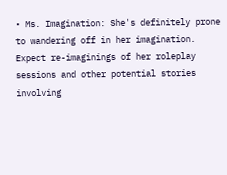• Ms. Imagination: She's definitely prone to wandering off in her imagination. Expect re-imaginings of her roleplay sessions and other potential stories involving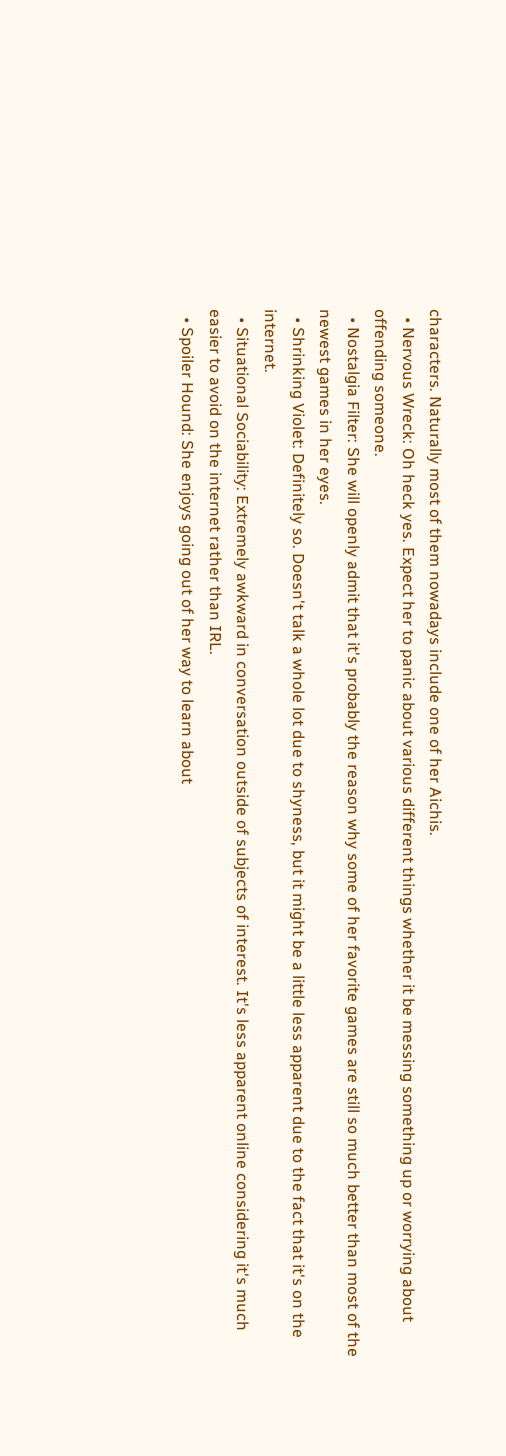characters. Naturally most of them nowadays include one of her Aichis.
  • Nervous Wreck: Oh heck yes. Expect her to panic about various different things whether it be messing something up or worrying about offending someone.
  • Nostalgia Filter: She will openly admit that it's probably the reason why some of her favorite games are still so much better than most of the newest games in her eyes.
  • Shrinking Violet: Definitely so. Doesn't talk a whole lot due to shyness, but it might be a little less apparent due to the fact that it's on the internet.
  • Situational Sociability: Extremely awkward in conversation outside of subjects of interest. It's less apparent online considering it's much easier to avoid on the internet rather than IRL.
  • Spoiler Hound: She enjoys going out of her way to learn about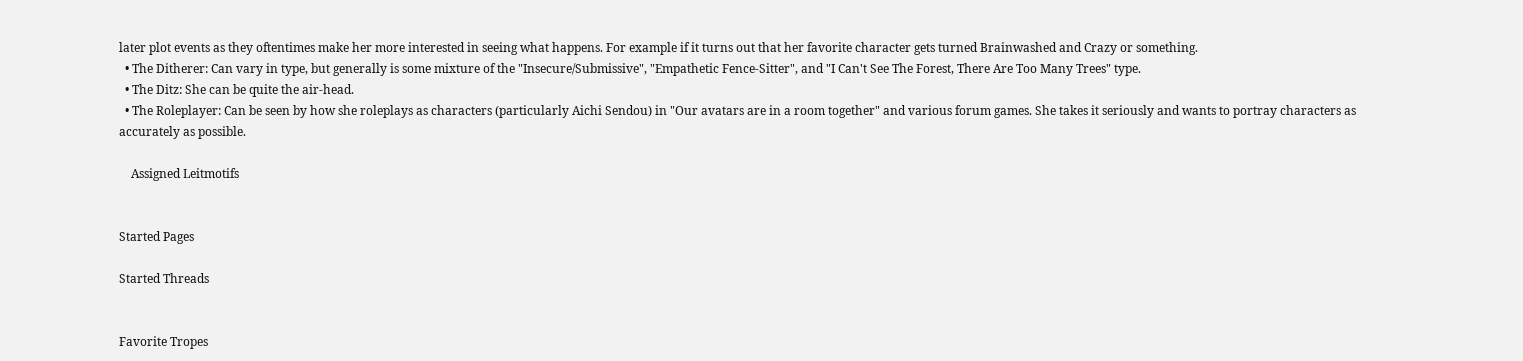later plot events as they oftentimes make her more interested in seeing what happens. For example if it turns out that her favorite character gets turned Brainwashed and Crazy or something.
  • The Ditherer: Can vary in type, but generally is some mixture of the "Insecure/Submissive", "Empathetic Fence-Sitter", and "I Can't See The Forest, There Are Too Many Trees" type.
  • The Ditz: She can be quite the air-head.
  • The Roleplayer: Can be seen by how she roleplays as characters (particularly Aichi Sendou) in "Our avatars are in a room together" and various forum games. She takes it seriously and wants to portray characters as accurately as possible.

    Assigned Leitmotifs


Started Pages

Started Threads


Favorite Tropes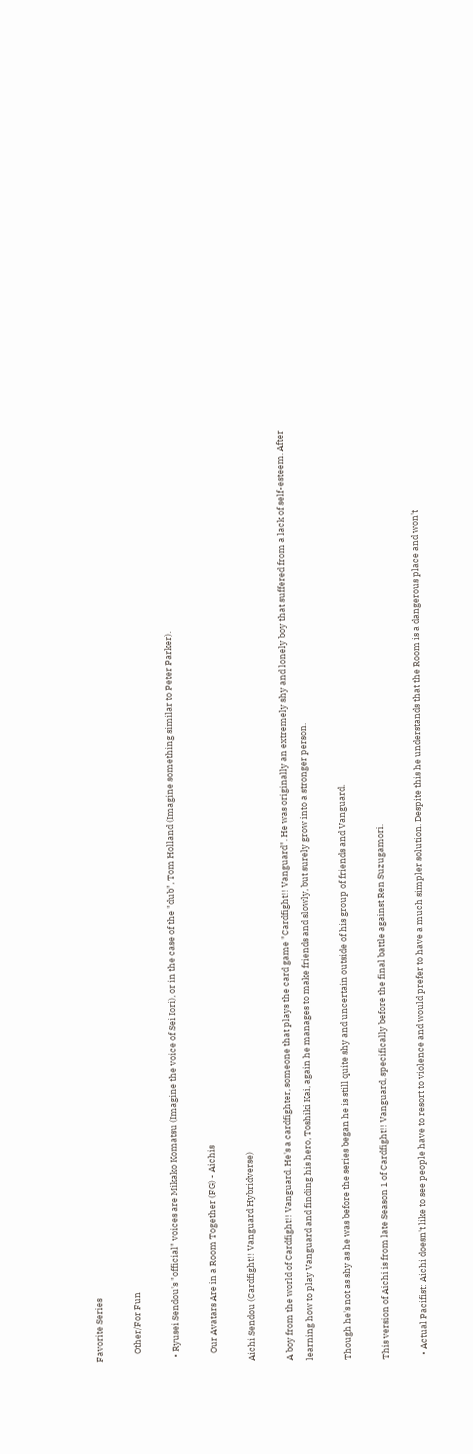Favorite Series

    Other/For Fun

  • Ryusei Sendou's "official" voices are Mikako Komatsu (Imagine the voice of Sei Iori), or in the case of the "dub", Tom Holland (Imagine something similar to Peter Parker).

    Our Avatars Are in a Room Together (FG) - Aichis

Aichi Sendou (Cardfight!! Vanguard Hybridverse)

A boy from the world of Cardfight!! Vanguard. He's a cardfighter, someone that plays the card game "Cardfight!! Vanguard". He was originally an extremely shy and lonely boy that suffered from a lack of self-esteem. After learning how to play Vanguard and finding his hero, Toshiki Kai, again he manages to make friends and slowly, but surely grow into a stronger person.

Though he's not as shy as he was before the series began he is still quite shy and uncertain outside of his group of friends and Vanguard.

This version of Aichi is from late Season 1 of Cardfight!! Vanguard, specifically before the final battle against Ren Suzugamori.

  • Actual Pacifist: Aichi doesn't like to see people have to resort to violence and would prefer to have a much simpler solution. Despite this he understands that the Room is a dangerous place and won't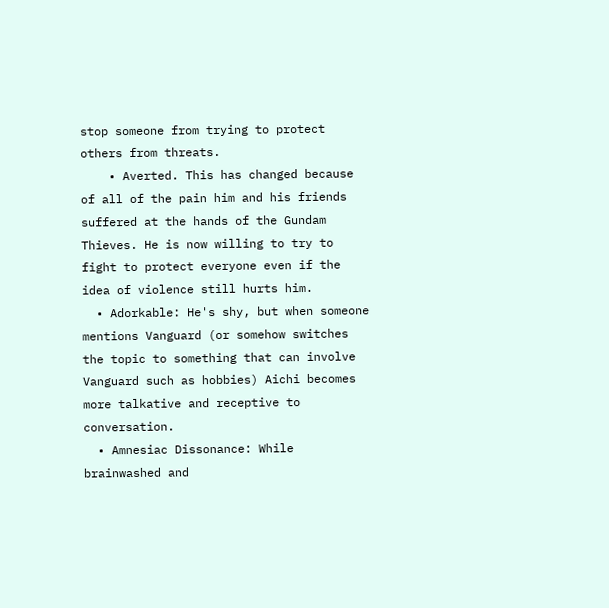stop someone from trying to protect others from threats.
    • Averted. This has changed because of all of the pain him and his friends suffered at the hands of the Gundam Thieves. He is now willing to try to fight to protect everyone even if the idea of violence still hurts him.
  • Adorkable: He's shy, but when someone mentions Vanguard (or somehow switches the topic to something that can involve Vanguard such as hobbies) Aichi becomes more talkative and receptive to conversation.
  • Amnesiac Dissonance: While brainwashed and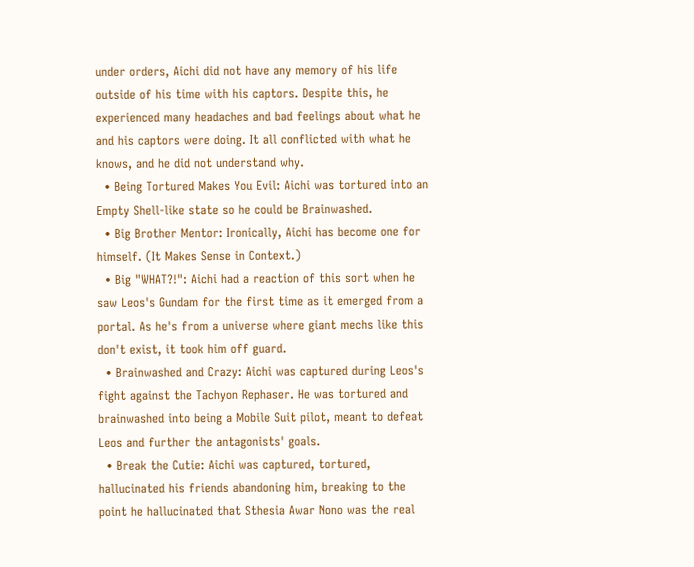under orders, Aichi did not have any memory of his life outside of his time with his captors. Despite this, he experienced many headaches and bad feelings about what he and his captors were doing. It all conflicted with what he knows, and he did not understand why.
  • Being Tortured Makes You Evil: Aichi was tortured into an Empty Shell-like state so he could be Brainwashed.
  • Big Brother Mentor: Ironically, Aichi has become one for himself. (It Makes Sense in Context.)
  • Big "WHAT?!": Aichi had a reaction of this sort when he saw Leos's Gundam for the first time as it emerged from a portal. As he's from a universe where giant mechs like this don't exist, it took him off guard.
  • Brainwashed and Crazy: Aichi was captured during Leos's fight against the Tachyon Rephaser. He was tortured and brainwashed into being a Mobile Suit pilot, meant to defeat Leos and further the antagonists' goals.
  • Break the Cutie: Aichi was captured, tortured, hallucinated his friends abandoning him, breaking to the point he hallucinated that Sthesia Awar Nono was the real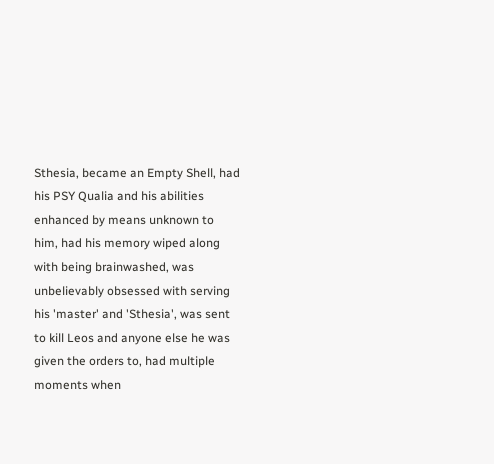Sthesia, became an Empty Shell, had his PSY Qualia and his abilities enhanced by means unknown to him, had his memory wiped along with being brainwashed, was unbelievably obsessed with serving his 'master' and 'Sthesia', was sent to kill Leos and anyone else he was given the orders to, had multiple moments when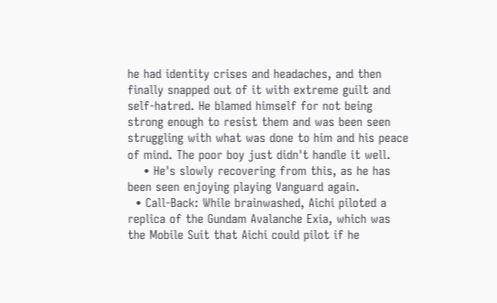he had identity crises and headaches, and then finally snapped out of it with extreme guilt and self-hatred. He blamed himself for not being strong enough to resist them and was been seen struggling with what was done to him and his peace of mind. The poor boy just didn't handle it well.
    • He's slowly recovering from this, as he has been seen enjoying playing Vanguard again.
  • Call-Back: While brainwashed, Aichi piloted a replica of the Gundam Avalanche Exia, which was the Mobile Suit that Aichi could pilot if he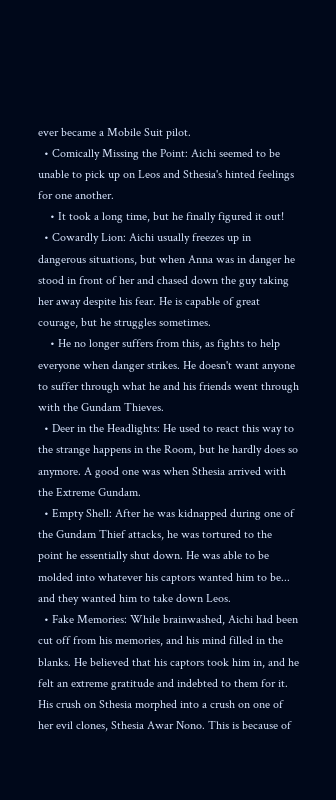ever became a Mobile Suit pilot.
  • Comically Missing the Point: Aichi seemed to be unable to pick up on Leos and Sthesia's hinted feelings for one another.
    • It took a long time, but he finally figured it out!
  • Cowardly Lion: Aichi usually freezes up in dangerous situations, but when Anna was in danger he stood in front of her and chased down the guy taking her away despite his fear. He is capable of great courage, but he struggles sometimes.
    • He no longer suffers from this, as fights to help everyone when danger strikes. He doesn't want anyone to suffer through what he and his friends went through with the Gundam Thieves.
  • Deer in the Headlights: He used to react this way to the strange happens in the Room, but he hardly does so anymore. A good one was when Sthesia arrived with the Extreme Gundam.
  • Empty Shell: After he was kidnapped during one of the Gundam Thief attacks, he was tortured to the point he essentially shut down. He was able to be molded into whatever his captors wanted him to be... and they wanted him to take down Leos.
  • Fake Memories: While brainwashed, Aichi had been cut off from his memories, and his mind filled in the blanks. He believed that his captors took him in, and he felt an extreme gratitude and indebted to them for it. His crush on Sthesia morphed into a crush on one of her evil clones, Sthesia Awar Nono. This is because of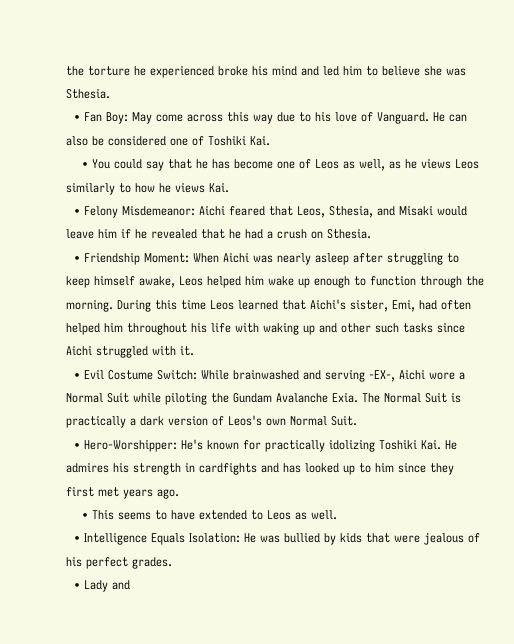the torture he experienced broke his mind and led him to believe she was Sthesia.
  • Fan Boy: May come across this way due to his love of Vanguard. He can also be considered one of Toshiki Kai.
    • You could say that he has become one of Leos as well, as he views Leos similarly to how he views Kai.
  • Felony Misdemeanor: Aichi feared that Leos, Sthesia, and Misaki would leave him if he revealed that he had a crush on Sthesia.
  • Friendship Moment: When Aichi was nearly asleep after struggling to keep himself awake, Leos helped him wake up enough to function through the morning. During this time Leos learned that Aichi's sister, Emi, had often helped him throughout his life with waking up and other such tasks since Aichi struggled with it.
  • Evil Costume Switch: While brainwashed and serving -EX-, Aichi wore a Normal Suit while piloting the Gundam Avalanche Exia. The Normal Suit is practically a dark version of Leos's own Normal Suit.
  • Hero-Worshipper: He's known for practically idolizing Toshiki Kai. He admires his strength in cardfights and has looked up to him since they first met years ago.
    • This seems to have extended to Leos as well.
  • Intelligence Equals Isolation: He was bullied by kids that were jealous of his perfect grades.
  • Lady and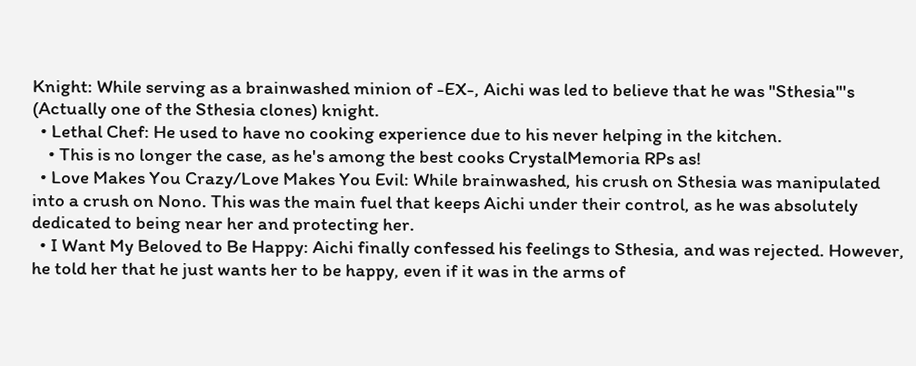Knight: While serving as a brainwashed minion of -EX-, Aichi was led to believe that he was "Sthesia"'s (Actually one of the Sthesia clones) knight.
  • Lethal Chef: He used to have no cooking experience due to his never helping in the kitchen.
    • This is no longer the case, as he's among the best cooks CrystalMemoria RPs as!
  • Love Makes You Crazy/Love Makes You Evil: While brainwashed, his crush on Sthesia was manipulated into a crush on Nono. This was the main fuel that keeps Aichi under their control, as he was absolutely dedicated to being near her and protecting her.
  • I Want My Beloved to Be Happy: Aichi finally confessed his feelings to Sthesia, and was rejected. However, he told her that he just wants her to be happy, even if it was in the arms of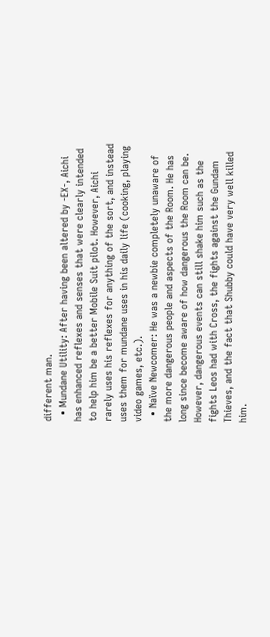different man.
  • Mundane Utility: After having been altered by -EX-, Aichi has enhanced reflexes and senses that were clearly intended to help him be a better Mobile Suit pilot. However, Aichi rarely uses his reflexes for anything of the sort, and instead uses them for mundane uses in his daily life (cooking, playing video games, etc.).
  • Naïve Newcomer: He was a newbie completely unaware of the more dangerous people and aspects of the Room. He has long since become aware of how dangerous the Room can be. However, dangerous events can still shake him such as the fights Leos had with Cross, the fights against the Gundam Thieves, and the fact that Shubby could have very well killed him.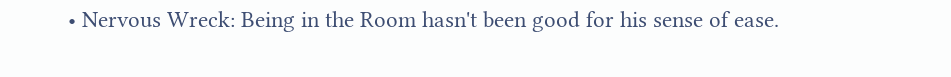• Nervous Wreck: Being in the Room hasn't been good for his sense of ease.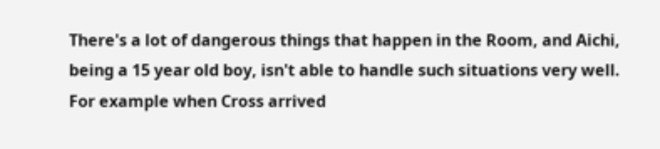There's a lot of dangerous things that happen in the Room, and Aichi, being a 15 year old boy, isn't able to handle such situations very well. For example when Cross arrived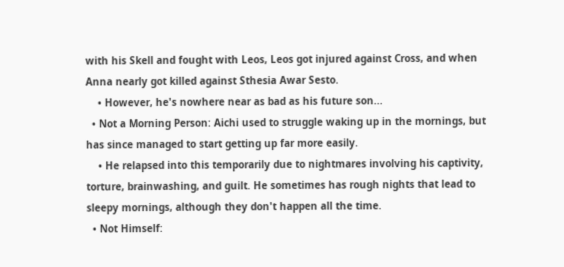with his Skell and fought with Leos, Leos got injured against Cross, and when Anna nearly got killed against Sthesia Awar Sesto.
    • However, he's nowhere near as bad as his future son...
  • Not a Morning Person: Aichi used to struggle waking up in the mornings, but has since managed to start getting up far more easily.
    • He relapsed into this temporarily due to nightmares involving his captivity, torture, brainwashing, and guilt. He sometimes has rough nights that lead to sleepy mornings, although they don't happen all the time.
  • Not Himself: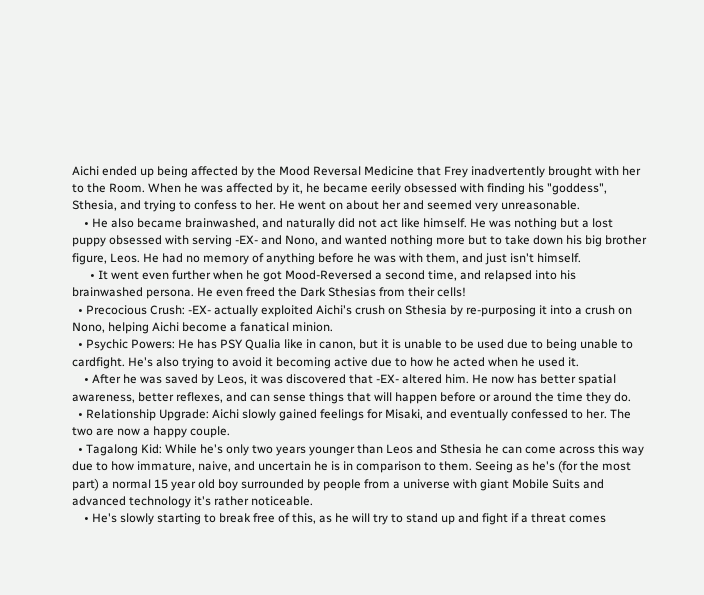Aichi ended up being affected by the Mood Reversal Medicine that Frey inadvertently brought with her to the Room. When he was affected by it, he became eerily obsessed with finding his "goddess", Sthesia, and trying to confess to her. He went on about her and seemed very unreasonable.
    • He also became brainwashed, and naturally did not act like himself. He was nothing but a lost puppy obsessed with serving -EX- and Nono, and wanted nothing more but to take down his big brother figure, Leos. He had no memory of anything before he was with them, and just isn't himself.
      • It went even further when he got Mood-Reversed a second time, and relapsed into his brainwashed persona. He even freed the Dark Sthesias from their cells!
  • Precocious Crush: -EX- actually exploited Aichi's crush on Sthesia by re-purposing it into a crush on Nono, helping Aichi become a fanatical minion.
  • Psychic Powers: He has PSY Qualia like in canon, but it is unable to be used due to being unable to cardfight. He's also trying to avoid it becoming active due to how he acted when he used it.
    • After he was saved by Leos, it was discovered that -EX- altered him. He now has better spatial awareness, better reflexes, and can sense things that will happen before or around the time they do.
  • Relationship Upgrade: Aichi slowly gained feelings for Misaki, and eventually confessed to her. The two are now a happy couple.
  • Tagalong Kid: While he's only two years younger than Leos and Sthesia he can come across this way due to how immature, naive, and uncertain he is in comparison to them. Seeing as he's (for the most part) a normal 15 year old boy surrounded by people from a universe with giant Mobile Suits and advanced technology it's rather noticeable.
    • He's slowly starting to break free of this, as he will try to stand up and fight if a threat comes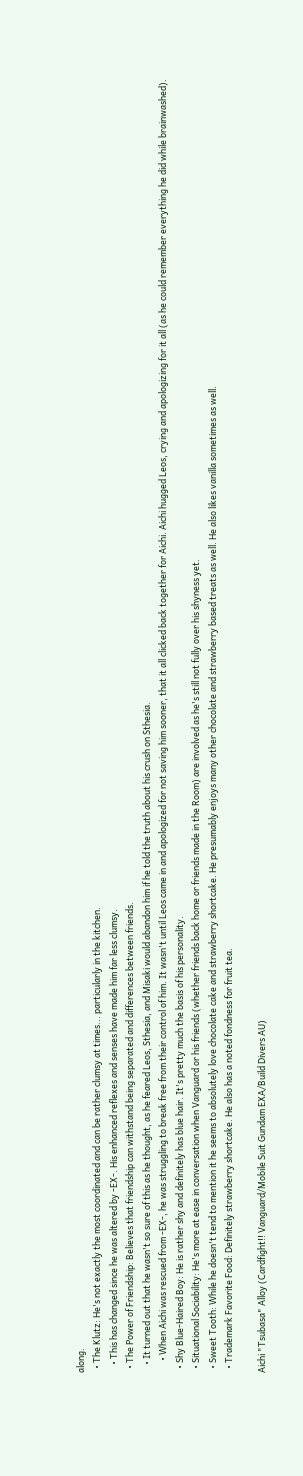along.
  • The Klutz: He's not exactly the most coordinated and can be rather clumsy at times... particularly in the kitchen.
    • This has changed since he was altered by -EX-. His enhanced reflexes and senses have made him far less clumsy.
  • The Power of Friendship: Believes that friendship can withstand being separated and differences between friends.
    • It turned out that he wasn't so sure of this as he thought, as he feared Leos, Sthesia, and Misaki would abandon him if he told the truth about his crush on Sthesia.
      • When Aichi was rescued from -EX-, he was struggling to break free from their control of him. It wasn't until Leos came in and apologized for not saving him sooner, that it all clicked back together for Aichi. Aichi hugged Leos, crying and apologizing for it all (as he could remember everything he did while brainwashed).
  • Shy Blue-Haired Boy: He is rather shy and definitely has blue hair. It's pretty much the basis of his personality.
  • Situational Sociability: He's more at ease in conversation when Vanguard or his friends (whether friends back home or friends made in the Room) are involved as he's still not fully over his shyness yet.
  • Sweet Tooth: While he doesn't tend to mention it he seems to absolutely love chocolate cake and strawberry shortcake. He presumably enjoys many other chocolate and strawberry based treats as well. He also likes vanilla sometimes as well.
  • Trademark Favorite Food: Definitely strawberry shortcake. He also has a noted fondness for fruit tea.

Aichi "Tsubasa" Alloy (Cardfight!! Vanguard/Mobile Suit Gundam EXA/Build Divers AU)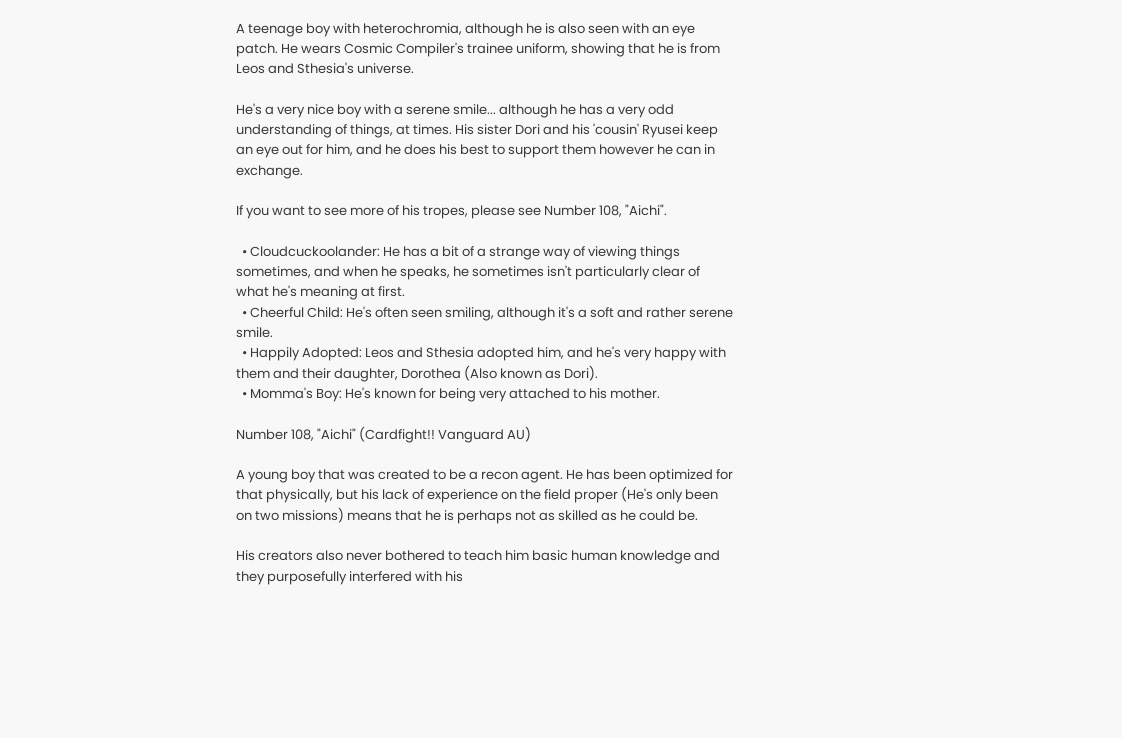A teenage boy with heterochromia, although he is also seen with an eye patch. He wears Cosmic Compiler's trainee uniform, showing that he is from Leos and Sthesia's universe.

He's a very nice boy with a serene smile... although he has a very odd understanding of things, at times. His sister Dori and his 'cousin' Ryusei keep an eye out for him, and he does his best to support them however he can in exchange.

If you want to see more of his tropes, please see Number 108, "Aichi".

  • Cloudcuckoolander: He has a bit of a strange way of viewing things sometimes, and when he speaks, he sometimes isn't particularly clear of what he's meaning at first.
  • Cheerful Child: He's often seen smiling, although it's a soft and rather serene smile.
  • Happily Adopted: Leos and Sthesia adopted him, and he's very happy with them and their daughter, Dorothea (Also known as Dori).
  • Momma's Boy: He's known for being very attached to his mother.

Number 108, "Aichi" (Cardfight!! Vanguard AU)

A young boy that was created to be a recon agent. He has been optimized for that physically, but his lack of experience on the field proper (He's only been on two missions) means that he is perhaps not as skilled as he could be.

His creators also never bothered to teach him basic human knowledge and they purposefully interfered with his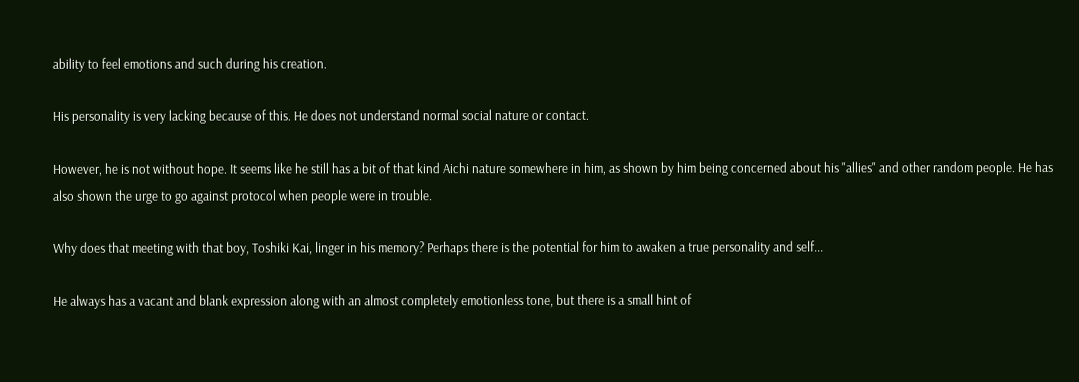ability to feel emotions and such during his creation.

His personality is very lacking because of this. He does not understand normal social nature or contact.

However, he is not without hope. It seems like he still has a bit of that kind Aichi nature somewhere in him, as shown by him being concerned about his "allies" and other random people. He has also shown the urge to go against protocol when people were in trouble.

Why does that meeting with that boy, Toshiki Kai, linger in his memory? Perhaps there is the potential for him to awaken a true personality and self...

He always has a vacant and blank expression along with an almost completely emotionless tone, but there is a small hint of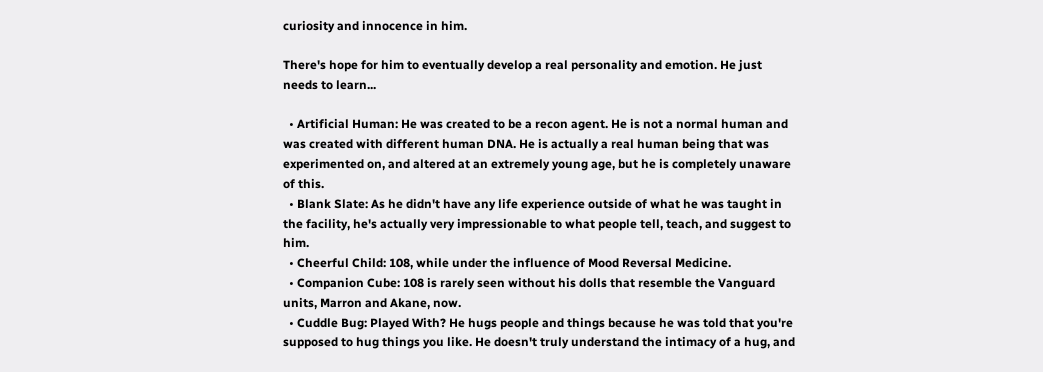curiosity and innocence in him.

There's hope for him to eventually develop a real personality and emotion. He just needs to learn...

  • Artificial Human: He was created to be a recon agent. He is not a normal human and was created with different human DNA. He is actually a real human being that was experimented on, and altered at an extremely young age, but he is completely unaware of this.
  • Blank Slate: As he didn't have any life experience outside of what he was taught in the facility, he's actually very impressionable to what people tell, teach, and suggest to him.
  • Cheerful Child: 108, while under the influence of Mood Reversal Medicine.
  • Companion Cube: 108 is rarely seen without his dolls that resemble the Vanguard units, Marron and Akane, now.
  • Cuddle Bug: Played With? He hugs people and things because he was told that you're supposed to hug things you like. He doesn't truly understand the intimacy of a hug, and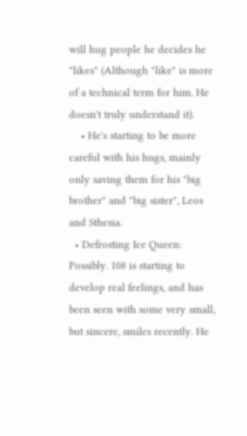will hug people he decides he "likes" (Although "like" is more of a technical term for him. He doesn't truly understand it).
    • He's starting to be more careful with his hugs, mainly only saving them for his "big brother" and "big sister", Leos and Sthesia.
  • Defrosting Ice Queen: Possibly. 108 is starting to develop real feelings, and has been seen with some very small, but sincere, smiles recently. He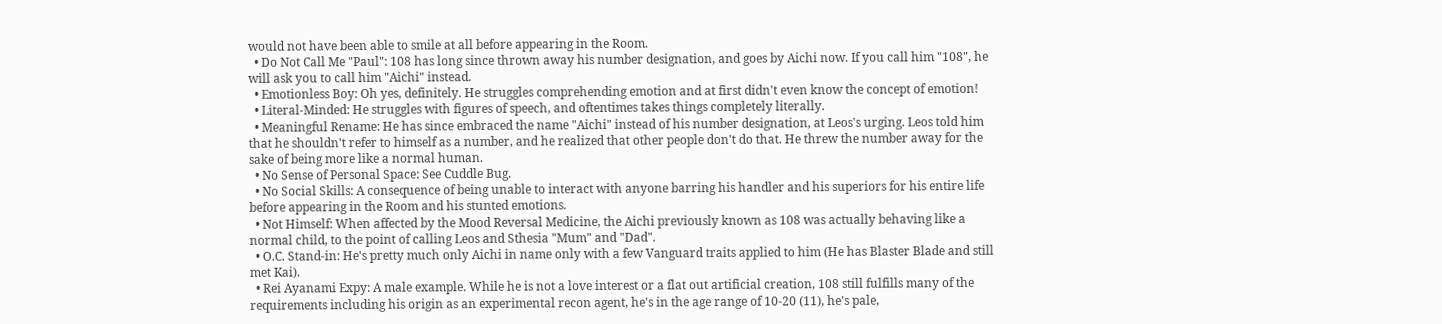would not have been able to smile at all before appearing in the Room.
  • Do Not Call Me "Paul": 108 has long since thrown away his number designation, and goes by Aichi now. If you call him "108", he will ask you to call him "Aichi" instead.
  • Emotionless Boy: Oh yes, definitely. He struggles comprehending emotion and at first didn't even know the concept of emotion!
  • Literal-Minded: He struggles with figures of speech, and oftentimes takes things completely literally.
  • Meaningful Rename: He has since embraced the name "Aichi" instead of his number designation, at Leos's urging. Leos told him that he shouldn't refer to himself as a number, and he realized that other people don't do that. He threw the number away for the sake of being more like a normal human.
  • No Sense of Personal Space: See Cuddle Bug.
  • No Social Skills: A consequence of being unable to interact with anyone barring his handler and his superiors for his entire life before appearing in the Room and his stunted emotions.
  • Not Himself: When affected by the Mood Reversal Medicine, the Aichi previously known as 108 was actually behaving like a normal child, to the point of calling Leos and Sthesia "Mum" and "Dad".
  • O.C. Stand-in: He's pretty much only Aichi in name only with a few Vanguard traits applied to him (He has Blaster Blade and still met Kai).
  • Rei Ayanami Expy: A male example. While he is not a love interest or a flat out artificial creation, 108 still fulfills many of the requirements including his origin as an experimental recon agent, he's in the age range of 10-20 (11), he's pale,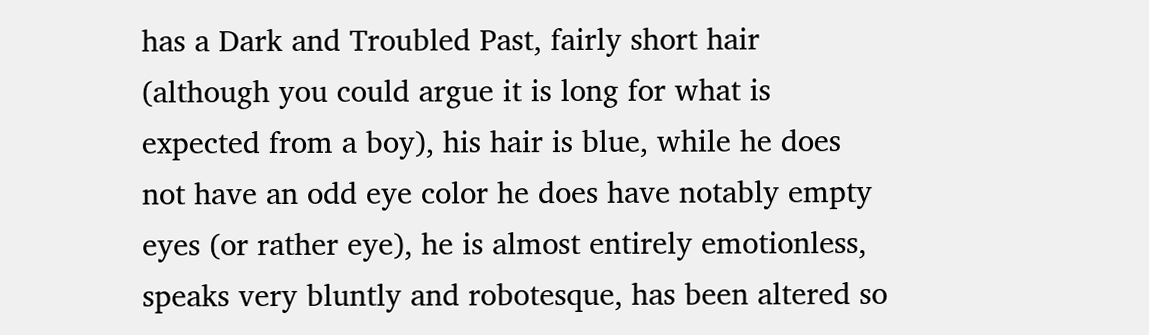has a Dark and Troubled Past, fairly short hair (although you could argue it is long for what is expected from a boy), his hair is blue, while he does not have an odd eye color he does have notably empty eyes (or rather eye), he is almost entirely emotionless, speaks very bluntly and robotesque, has been altered so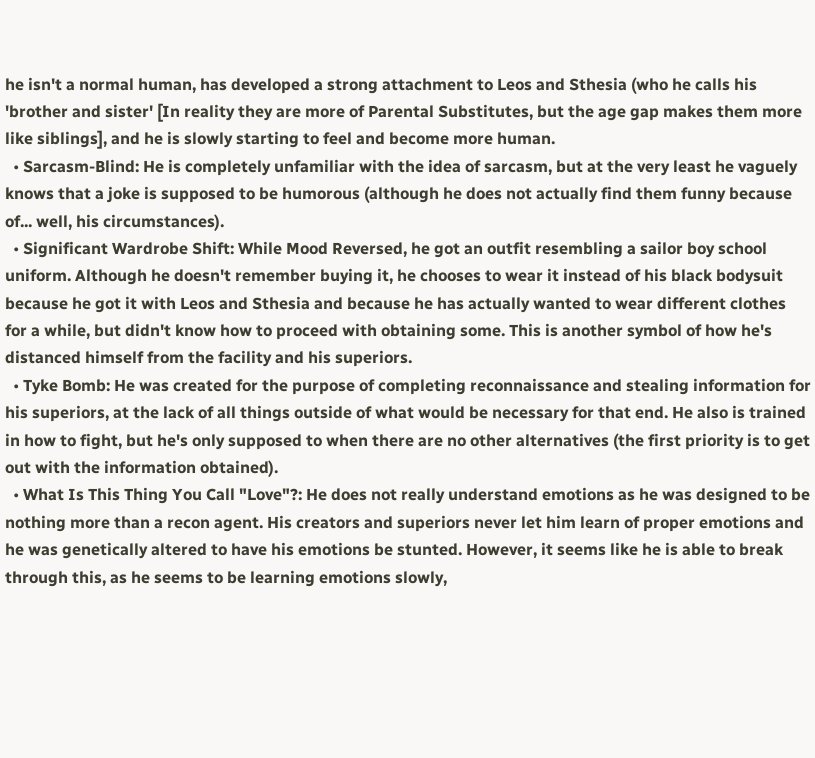he isn't a normal human, has developed a strong attachment to Leos and Sthesia (who he calls his 'brother and sister' [In reality they are more of Parental Substitutes, but the age gap makes them more like siblings], and he is slowly starting to feel and become more human.
  • Sarcasm-Blind: He is completely unfamiliar with the idea of sarcasm, but at the very least he vaguely knows that a joke is supposed to be humorous (although he does not actually find them funny because of... well, his circumstances).
  • Significant Wardrobe Shift: While Mood Reversed, he got an outfit resembling a sailor boy school uniform. Although he doesn't remember buying it, he chooses to wear it instead of his black bodysuit because he got it with Leos and Sthesia and because he has actually wanted to wear different clothes for a while, but didn't know how to proceed with obtaining some. This is another symbol of how he's distanced himself from the facility and his superiors.
  • Tyke Bomb: He was created for the purpose of completing reconnaissance and stealing information for his superiors, at the lack of all things outside of what would be necessary for that end. He also is trained in how to fight, but he's only supposed to when there are no other alternatives (the first priority is to get out with the information obtained).
  • What Is This Thing You Call "Love"?: He does not really understand emotions as he was designed to be nothing more than a recon agent. His creators and superiors never let him learn of proper emotions and he was genetically altered to have his emotions be stunted. However, it seems like he is able to break through this, as he seems to be learning emotions slowly,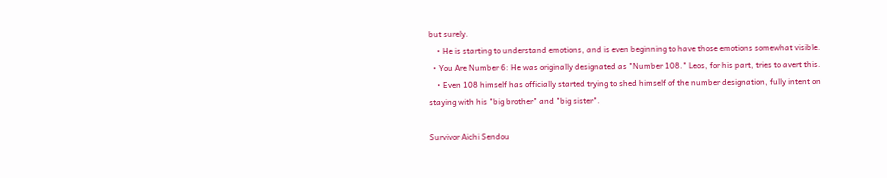but surely.
    • He is starting to understand emotions, and is even beginning to have those emotions somewhat visible.
  • You Are Number 6: He was originally designated as "Number 108." Leos, for his part, tries to avert this.
    • Even 108 himself has officially started trying to shed himself of the number designation, fully intent on staying with his "big brother" and "big sister".

Survivor Aichi Sendou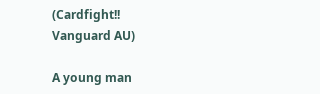(Cardfight!! Vanguard AU)

A young man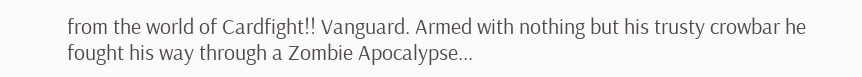from the world of Cardfight!! Vanguard. Armed with nothing but his trusty crowbar he fought his way through a Zombie Apocalypse...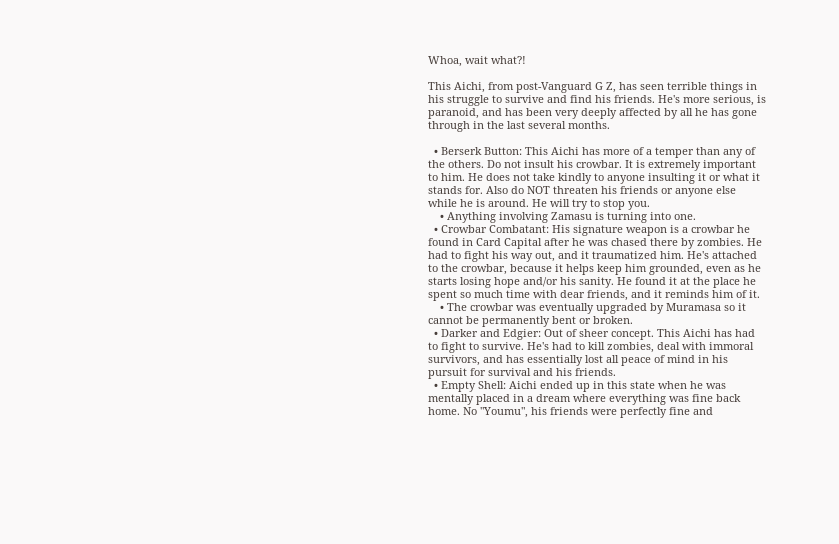Whoa, wait what?!

This Aichi, from post-Vanguard G Z, has seen terrible things in his struggle to survive and find his friends. He's more serious, is paranoid, and has been very deeply affected by all he has gone through in the last several months.

  • Berserk Button: This Aichi has more of a temper than any of the others. Do not insult his crowbar. It is extremely important to him. He does not take kindly to anyone insulting it or what it stands for. Also do NOT threaten his friends or anyone else while he is around. He will try to stop you.
    • Anything involving Zamasu is turning into one.
  • Crowbar Combatant: His signature weapon is a crowbar he found in Card Capital after he was chased there by zombies. He had to fight his way out, and it traumatized him. He's attached to the crowbar, because it helps keep him grounded, even as he starts losing hope and/or his sanity. He found it at the place he spent so much time with dear friends, and it reminds him of it.
    • The crowbar was eventually upgraded by Muramasa so it cannot be permanently bent or broken.
  • Darker and Edgier: Out of sheer concept. This Aichi has had to fight to survive. He's had to kill zombies, deal with immoral survivors, and has essentially lost all peace of mind in his pursuit for survival and his friends.
  • Empty Shell: Aichi ended up in this state when he was mentally placed in a dream where everything was fine back home. No "Youmu", his friends were perfectly fine and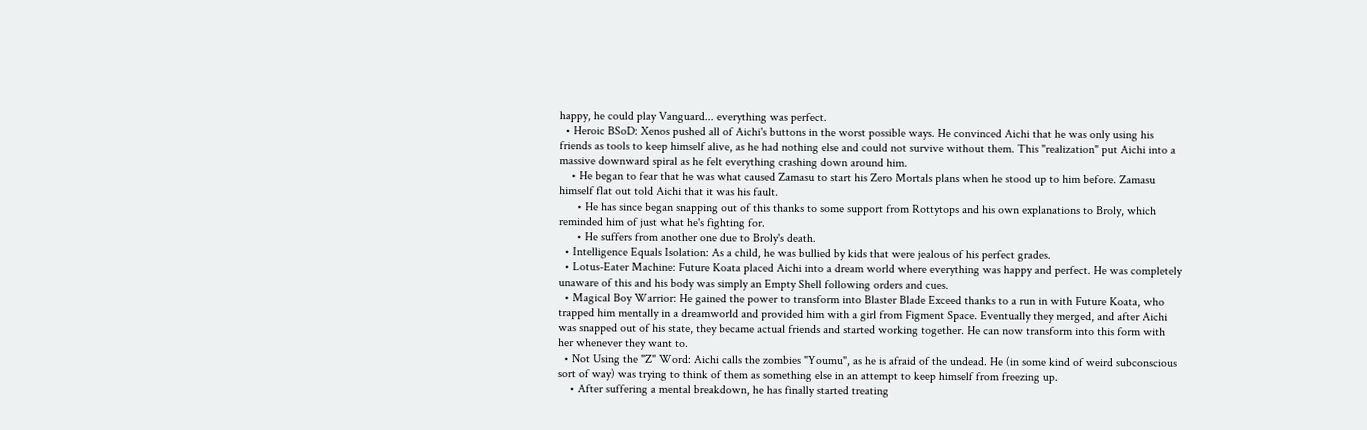happy, he could play Vanguard... everything was perfect.
  • Heroic BSoD: Xenos pushed all of Aichi's buttons in the worst possible ways. He convinced Aichi that he was only using his friends as tools to keep himself alive, as he had nothing else and could not survive without them. This "realization" put Aichi into a massive downward spiral as he felt everything crashing down around him.
    • He began to fear that he was what caused Zamasu to start his Zero Mortals plans when he stood up to him before. Zamasu himself flat out told Aichi that it was his fault.
      • He has since began snapping out of this thanks to some support from Rottytops and his own explanations to Broly, which reminded him of just what he's fighting for.
      • He suffers from another one due to Broly's death.
  • Intelligence Equals Isolation: As a child, he was bullied by kids that were jealous of his perfect grades.
  • Lotus-Eater Machine: Future Koata placed Aichi into a dream world where everything was happy and perfect. He was completely unaware of this and his body was simply an Empty Shell following orders and cues.
  • Magical Boy Warrior: He gained the power to transform into Blaster Blade Exceed thanks to a run in with Future Koata, who trapped him mentally in a dreamworld and provided him with a girl from Figment Space. Eventually they merged, and after Aichi was snapped out of his state, they became actual friends and started working together. He can now transform into this form with her whenever they want to.
  • Not Using the "Z" Word: Aichi calls the zombies "Youmu", as he is afraid of the undead. He (in some kind of weird subconscious sort of way) was trying to think of them as something else in an attempt to keep himself from freezing up.
    • After suffering a mental breakdown, he has finally started treating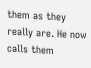them as they really are. He now calls them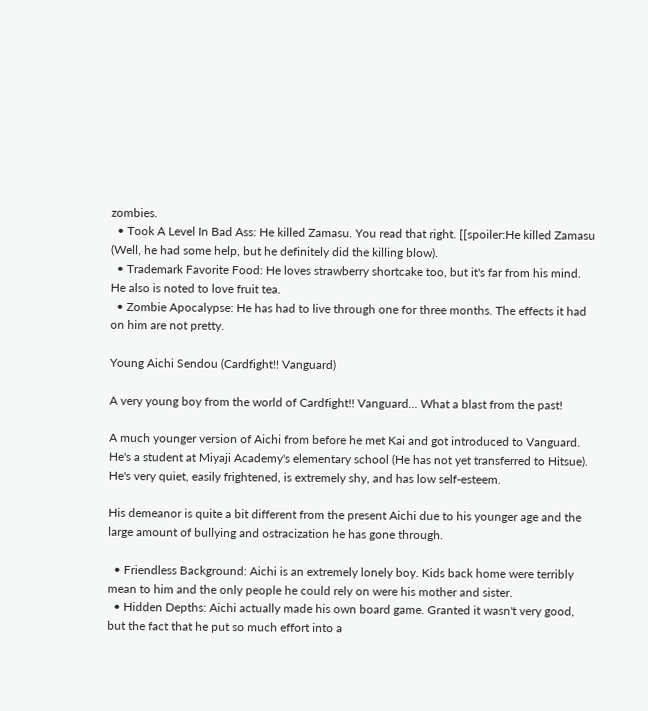zombies.
  • Took A Level In Bad Ass: He killed Zamasu. You read that right. [[spoiler:He killed Zamasu (Well, he had some help, but he definitely did the killing blow).
  • Trademark Favorite Food: He loves strawberry shortcake too, but it's far from his mind. He also is noted to love fruit tea.
  • Zombie Apocalypse: He has had to live through one for three months. The effects it had on him are not pretty.

Young Aichi Sendou (Cardfight!! Vanguard)

A very young boy from the world of Cardfight!! Vanguard... What a blast from the past!

A much younger version of Aichi from before he met Kai and got introduced to Vanguard. He's a student at Miyaji Academy's elementary school (He has not yet transferred to Hitsue). He's very quiet, easily frightened, is extremely shy, and has low self-esteem.

His demeanor is quite a bit different from the present Aichi due to his younger age and the large amount of bullying and ostracization he has gone through.

  • Friendless Background: Aichi is an extremely lonely boy. Kids back home were terribly mean to him and the only people he could rely on were his mother and sister.
  • Hidden Depths: Aichi actually made his own board game. Granted it wasn't very good, but the fact that he put so much effort into a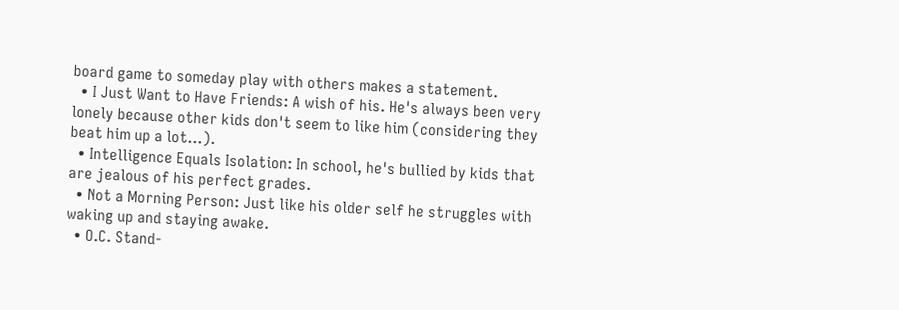board game to someday play with others makes a statement.
  • I Just Want to Have Friends: A wish of his. He's always been very lonely because other kids don't seem to like him (considering they beat him up a lot...).
  • Intelligence Equals Isolation: In school, he's bullied by kids that are jealous of his perfect grades.
  • Not a Morning Person: Just like his older self he struggles with waking up and staying awake.
  • O.C. Stand-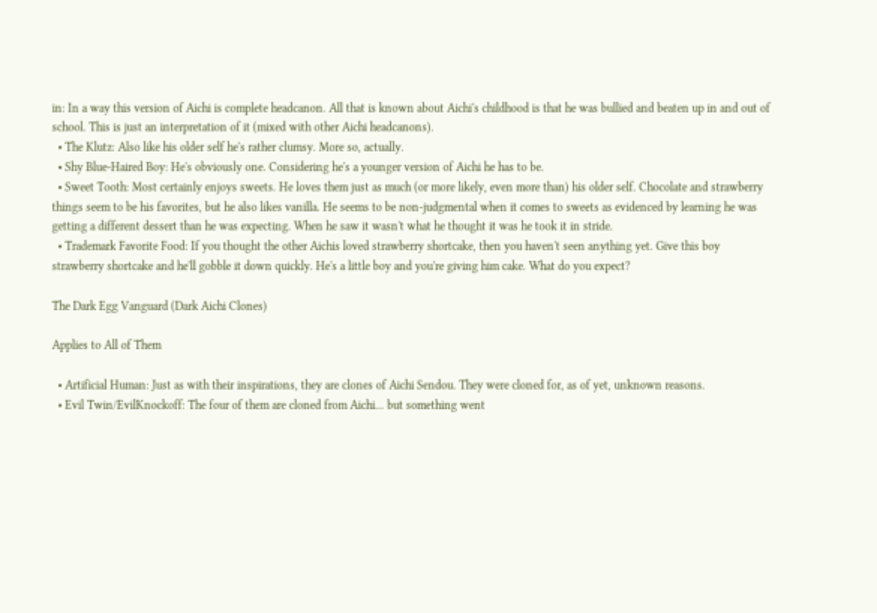in: In a way this version of Aichi is complete headcanon. All that is known about Aichi's childhood is that he was bullied and beaten up in and out of school. This is just an interpretation of it (mixed with other Aichi headcanons).
  • The Klutz: Also like his older self he's rather clumsy. More so, actually.
  • Shy Blue-Haired Boy: He's obviously one. Considering he's a younger version of Aichi he has to be.
  • Sweet Tooth: Most certainly enjoys sweets. He loves them just as much (or more likely, even more than) his older self. Chocolate and strawberry things seem to be his favorites, but he also likes vanilla. He seems to be non-judgmental when it comes to sweets as evidenced by learning he was getting a different dessert than he was expecting. When he saw it wasn't what he thought it was he took it in stride.
  • Trademark Favorite Food: If you thought the other Aichis loved strawberry shortcake, then you haven't seen anything yet. Give this boy strawberry shortcake and he'll gobble it down quickly. He's a little boy and you're giving him cake. What do you expect?

The Dark Egg Vanguard (Dark Aichi Clones)

Applies to All of Them

  • Artificial Human: Just as with their inspirations, they are clones of Aichi Sendou. They were cloned for, as of yet, unknown reasons.
  • Evil Twin/EvilKnockoff: The four of them are cloned from Aichi... but something went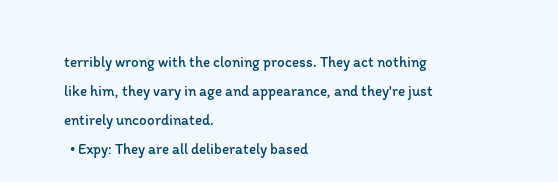terribly wrong with the cloning process. They act nothing like him, they vary in age and appearance, and they're just entirely uncoordinated.
  • Expy: They are all deliberately based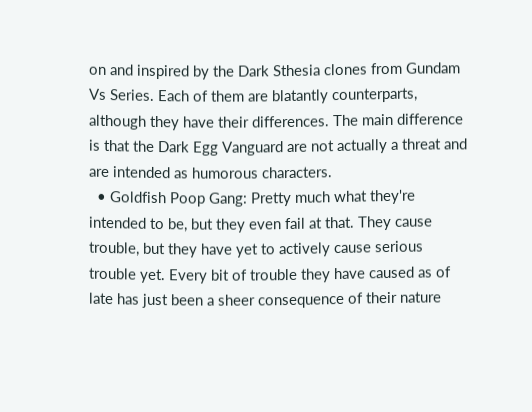on and inspired by the Dark Sthesia clones from Gundam Vs Series. Each of them are blatantly counterparts, although they have their differences. The main difference is that the Dark Egg Vanguard are not actually a threat and are intended as humorous characters.
  • Goldfish Poop Gang: Pretty much what they're intended to be, but they even fail at that. They cause trouble, but they have yet to actively cause serious trouble yet. Every bit of trouble they have caused as of late has just been a sheer consequence of their nature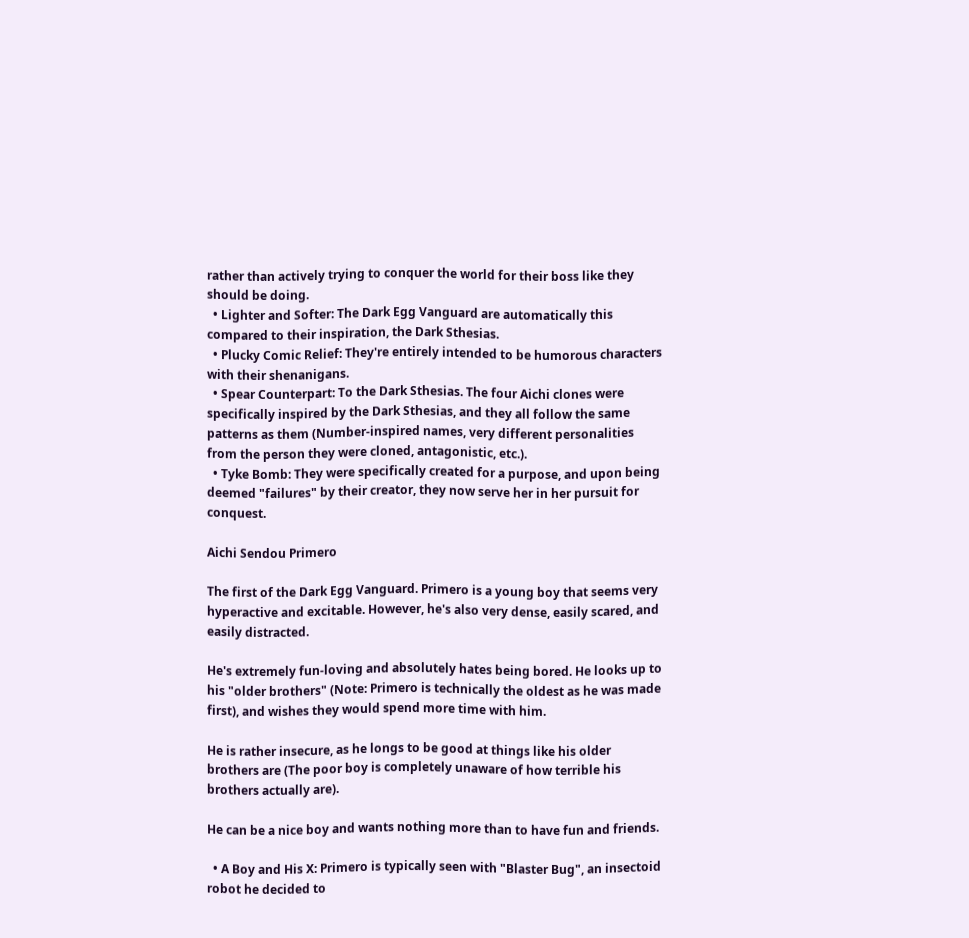rather than actively trying to conquer the world for their boss like they should be doing.
  • Lighter and Softer: The Dark Egg Vanguard are automatically this compared to their inspiration, the Dark Sthesias.
  • Plucky Comic Relief: They're entirely intended to be humorous characters with their shenanigans.
  • Spear Counterpart: To the Dark Sthesias. The four Aichi clones were specifically inspired by the Dark Sthesias, and they all follow the same patterns as them (Number-inspired names, very different personalities from the person they were cloned, antagonistic, etc.).
  • Tyke Bomb: They were specifically created for a purpose, and upon being deemed "failures" by their creator, they now serve her in her pursuit for conquest.

Aichi Sendou Primero

The first of the Dark Egg Vanguard. Primero is a young boy that seems very hyperactive and excitable. However, he's also very dense, easily scared, and easily distracted.

He's extremely fun-loving and absolutely hates being bored. He looks up to his "older brothers" (Note: Primero is technically the oldest as he was made first), and wishes they would spend more time with him.

He is rather insecure, as he longs to be good at things like his older brothers are (The poor boy is completely unaware of how terrible his brothers actually are).

He can be a nice boy and wants nothing more than to have fun and friends.

  • A Boy and His X: Primero is typically seen with "Blaster Bug", an insectoid robot he decided to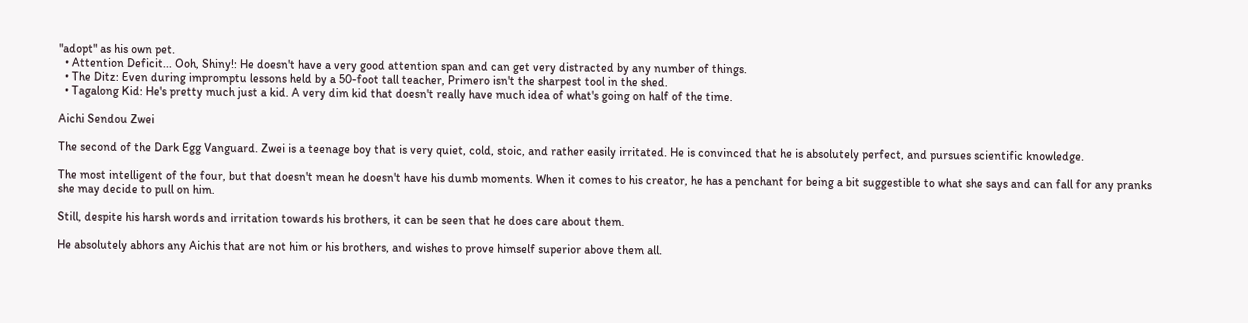"adopt" as his own pet.
  • Attention Deficit... Ooh, Shiny!: He doesn't have a very good attention span and can get very distracted by any number of things.
  • The Ditz: Even during impromptu lessons held by a 50-foot tall teacher, Primero isn't the sharpest tool in the shed.
  • Tagalong Kid: He's pretty much just a kid. A very dim kid that doesn't really have much idea of what's going on half of the time.

Aichi Sendou Zwei

The second of the Dark Egg Vanguard. Zwei is a teenage boy that is very quiet, cold, stoic, and rather easily irritated. He is convinced that he is absolutely perfect, and pursues scientific knowledge.

The most intelligent of the four, but that doesn't mean he doesn't have his dumb moments. When it comes to his creator, he has a penchant for being a bit suggestible to what she says and can fall for any pranks she may decide to pull on him.

Still, despite his harsh words and irritation towards his brothers, it can be seen that he does care about them.

He absolutely abhors any Aichis that are not him or his brothers, and wishes to prove himself superior above them all.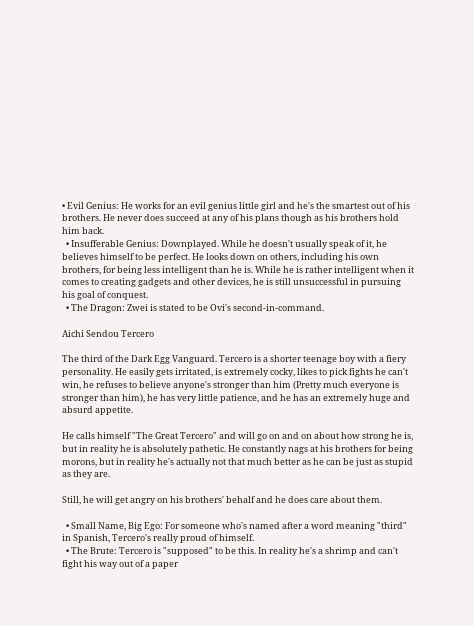• Evil Genius: He works for an evil genius little girl and he's the smartest out of his brothers. He never does succeed at any of his plans though as his brothers hold him back.
  • Insufferable Genius: Downplayed. While he doesn't usually speak of it, he believes himself to be perfect. He looks down on others, including his own brothers, for being less intelligent than he is. While he is rather intelligent when it comes to creating gadgets and other devices, he is still unsuccessful in pursuing his goal of conquest.
  • The Dragon: Zwei is stated to be Ovi's second-in-command.

Aichi Sendou Tercero

The third of the Dark Egg Vanguard. Tercero is a shorter teenage boy with a fiery personality. He easily gets irritated, is extremely cocky, likes to pick fights he can't win, he refuses to believe anyone's stronger than him (Pretty much everyone is stronger than him), he has very little patience, and he has an extremely huge and absurd appetite.

He calls himself "The Great Tercero" and will go on and on about how strong he is, but in reality he is absolutely pathetic. He constantly nags at his brothers for being morons, but in reality he's actually not that much better as he can be just as stupid as they are.

Still, he will get angry on his brothers' behalf and he does care about them.

  • Small Name, Big Ego: For someone who's named after a word meaning "third" in Spanish, Tercero's really proud of himself.
  • The Brute: Tercero is "supposed" to be this. In reality he's a shrimp and can't fight his way out of a paper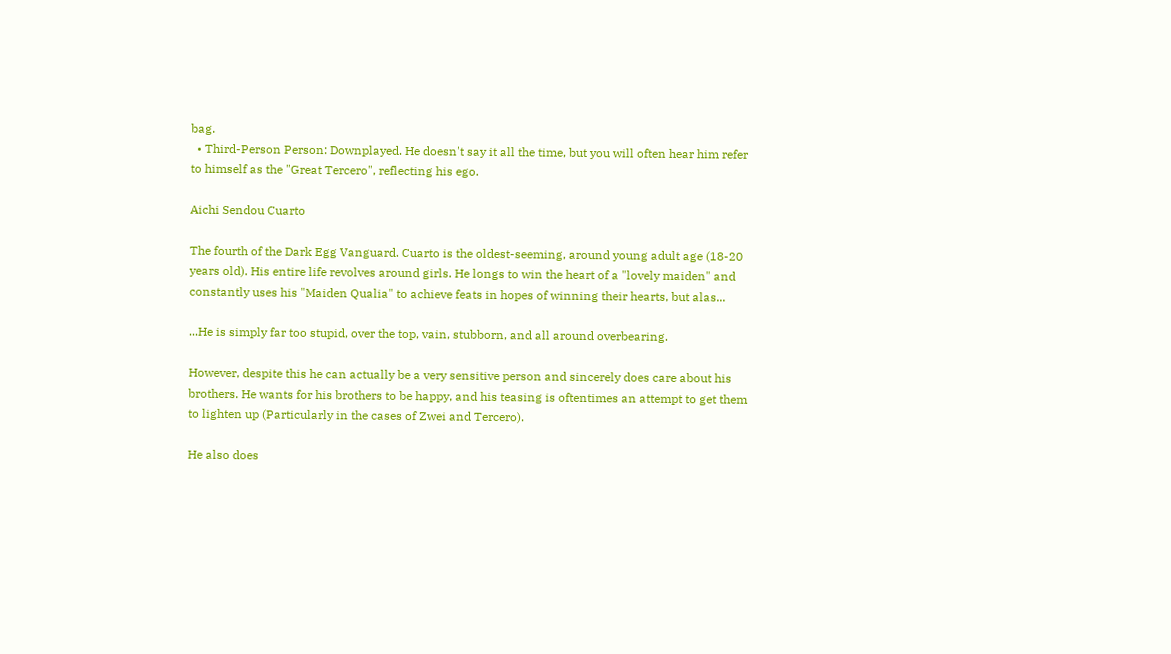bag.
  • Third-Person Person: Downplayed. He doesn't say it all the time, but you will often hear him refer to himself as the "Great Tercero", reflecting his ego.

Aichi Sendou Cuarto

The fourth of the Dark Egg Vanguard. Cuarto is the oldest-seeming, around young adult age (18-20 years old). His entire life revolves around girls. He longs to win the heart of a "lovely maiden" and constantly uses his "Maiden Qualia" to achieve feats in hopes of winning their hearts, but alas...

...He is simply far too stupid, over the top, vain, stubborn, and all around overbearing.

However, despite this he can actually be a very sensitive person and sincerely does care about his brothers. He wants for his brothers to be happy, and his teasing is oftentimes an attempt to get them to lighten up (Particularly in the cases of Zwei and Tercero).

He also does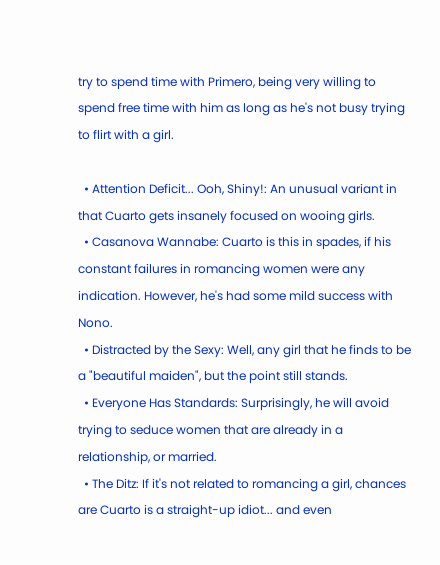try to spend time with Primero, being very willing to spend free time with him as long as he's not busy trying to flirt with a girl.

  • Attention Deficit... Ooh, Shiny!: An unusual variant in that Cuarto gets insanely focused on wooing girls.
  • Casanova Wannabe: Cuarto is this in spades, if his constant failures in romancing women were any indication. However, he's had some mild success with Nono.
  • Distracted by the Sexy: Well, any girl that he finds to be a "beautiful maiden", but the point still stands.
  • Everyone Has Standards: Surprisingly, he will avoid trying to seduce women that are already in a relationship, or married.
  • The Ditz: If it's not related to romancing a girl, chances are Cuarto is a straight-up idiot... and even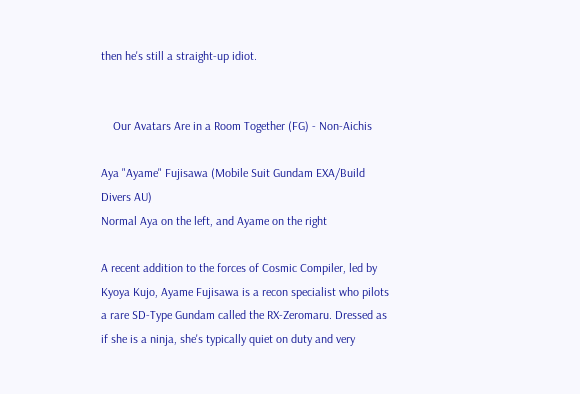then he's still a straight-up idiot.


    Our Avatars Are in a Room Together (FG) - Non-Aichis

Aya "Ayame" Fujisawa (Mobile Suit Gundam EXA/Build Divers AU)
Normal Aya on the left, and Ayame on the right

A recent addition to the forces of Cosmic Compiler, led by Kyoya Kujo, Ayame Fujisawa is a recon specialist who pilots a rare SD-Type Gundam called the RX-Zeromaru. Dressed as if she is a ninja, she's typically quiet on duty and very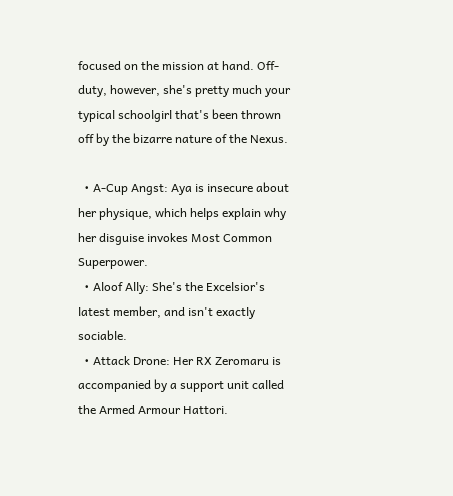focused on the mission at hand. Off-duty, however, she's pretty much your typical schoolgirl that's been thrown off by the bizarre nature of the Nexus.

  • A-Cup Angst: Aya is insecure about her physique, which helps explain why her disguise invokes Most Common Superpower.
  • Aloof Ally: She's the Excelsior's latest member, and isn't exactly sociable.
  • Attack Drone: Her RX Zeromaru is accompanied by a support unit called the Armed Armour Hattori.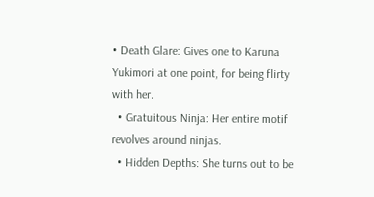• Death Glare: Gives one to Karuna Yukimori at one point, for being flirty with her.
  • Gratuitous Ninja: Her entire motif revolves around ninjas.
  • Hidden Depths: She turns out to be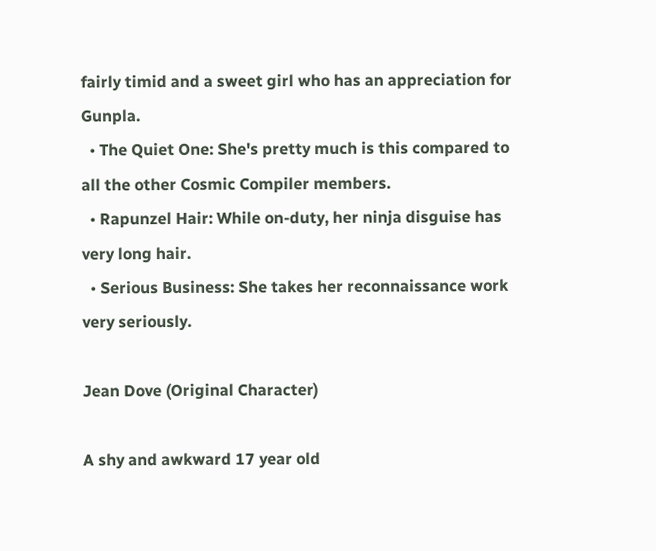fairly timid and a sweet girl who has an appreciation for Gunpla.
  • The Quiet One: She's pretty much is this compared to all the other Cosmic Compiler members.
  • Rapunzel Hair: While on-duty, her ninja disguise has very long hair.
  • Serious Business: She takes her reconnaissance work very seriously.

Jean Dove (Original Character)

A shy and awkward 17 year old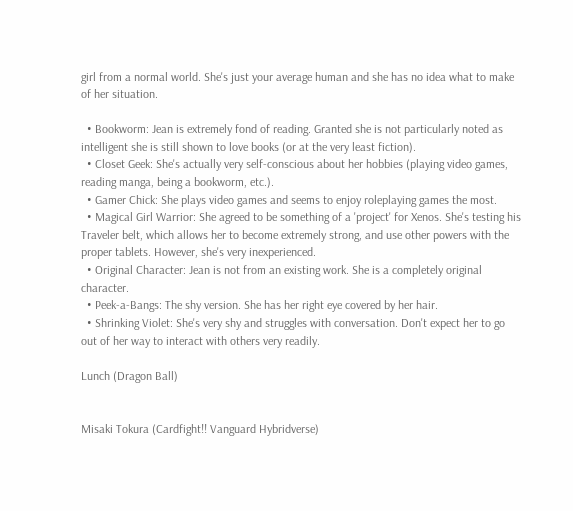girl from a normal world. She's just your average human and she has no idea what to make of her situation.

  • Bookworm: Jean is extremely fond of reading. Granted she is not particularly noted as intelligent she is still shown to love books (or at the very least fiction).
  • Closet Geek: She's actually very self-conscious about her hobbies (playing video games, reading manga, being a bookworm, etc.).
  • Gamer Chick: She plays video games and seems to enjoy roleplaying games the most.
  • Magical Girl Warrior: She agreed to be something of a 'project' for Xenos. She's testing his Traveler belt, which allows her to become extremely strong, and use other powers with the proper tablets. However, she's very inexperienced.
  • Original Character: Jean is not from an existing work. She is a completely original character.
  • Peek-a-Bangs: The shy version. She has her right eye covered by her hair.
  • Shrinking Violet: She's very shy and struggles with conversation. Don't expect her to go out of her way to interact with others very readily.

Lunch (Dragon Ball)


Misaki Tokura (Cardfight!! Vanguard Hybridverse)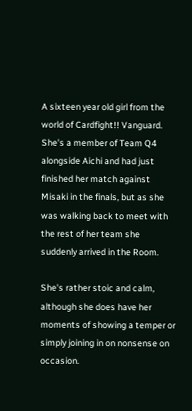A sixteen year old girl from the world of Cardfight!! Vanguard. She's a member of Team Q4 alongside Aichi and had just finished her match against Misaki in the finals, but as she was walking back to meet with the rest of her team she suddenly arrived in the Room.

She's rather stoic and calm, although she does have her moments of showing a temper or simply joining in on nonsense on occasion.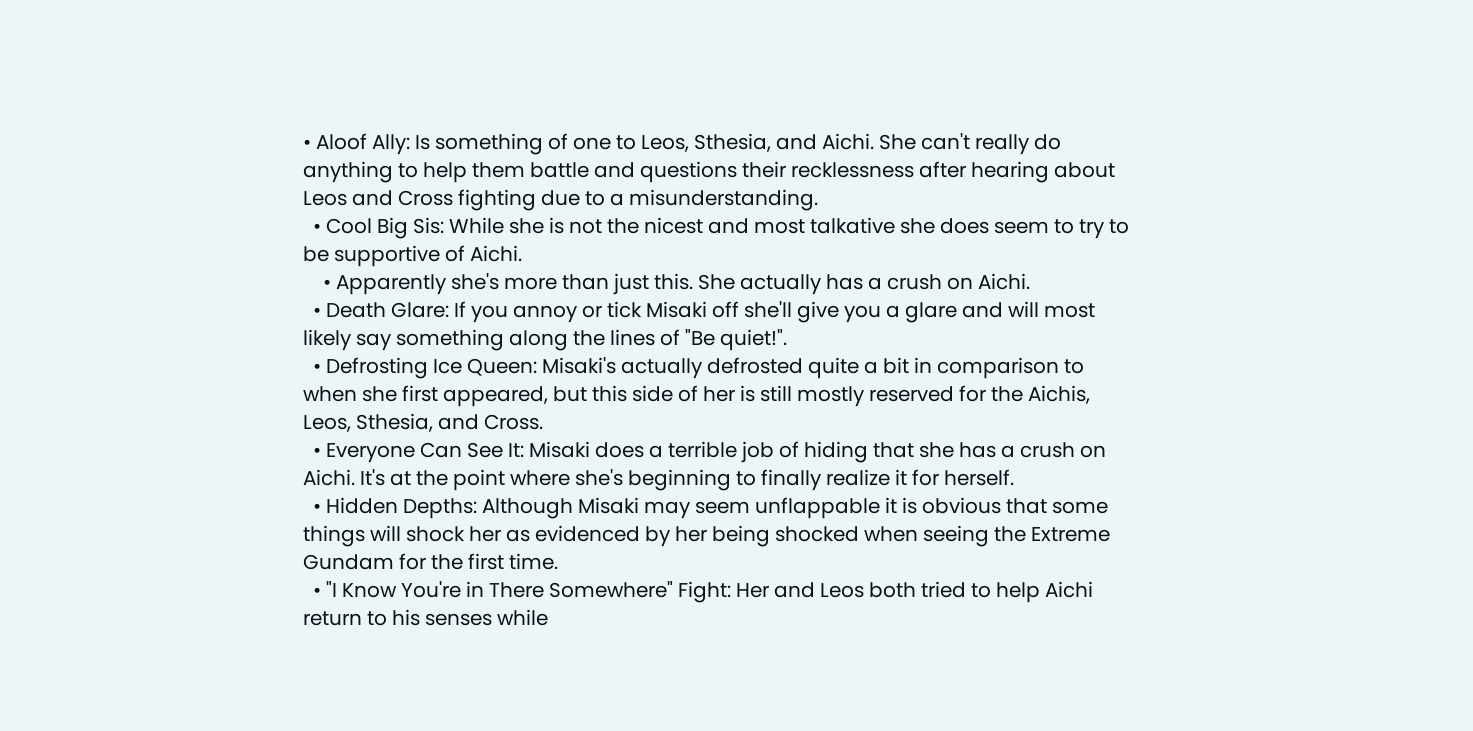• Aloof Ally: Is something of one to Leos, Sthesia, and Aichi. She can't really do anything to help them battle and questions their recklessness after hearing about Leos and Cross fighting due to a misunderstanding.
  • Cool Big Sis: While she is not the nicest and most talkative she does seem to try to be supportive of Aichi.
    • Apparently she's more than just this. She actually has a crush on Aichi.
  • Death Glare: If you annoy or tick Misaki off she'll give you a glare and will most likely say something along the lines of "Be quiet!".
  • Defrosting Ice Queen: Misaki's actually defrosted quite a bit in comparison to when she first appeared, but this side of her is still mostly reserved for the Aichis, Leos, Sthesia, and Cross.
  • Everyone Can See It: Misaki does a terrible job of hiding that she has a crush on Aichi. It's at the point where she's beginning to finally realize it for herself.
  • Hidden Depths: Although Misaki may seem unflappable it is obvious that some things will shock her as evidenced by her being shocked when seeing the Extreme Gundam for the first time.
  • "I Know You're in There Somewhere" Fight: Her and Leos both tried to help Aichi return to his senses while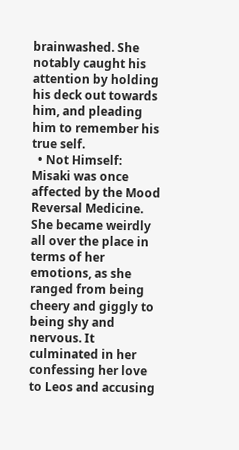brainwashed. She notably caught his attention by holding his deck out towards him, and pleading him to remember his true self.
  • Not Himself: Misaki was once affected by the Mood Reversal Medicine. She became weirdly all over the place in terms of her emotions, as she ranged from being cheery and giggly to being shy and nervous. It culminated in her confessing her love to Leos and accusing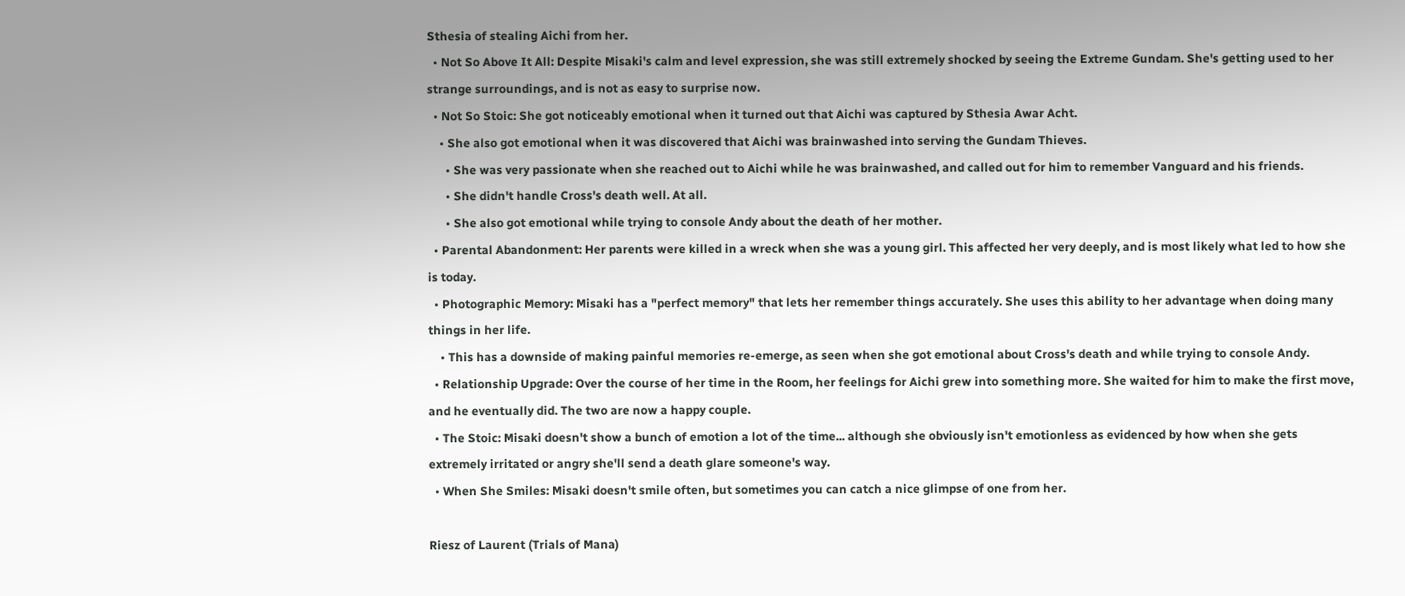Sthesia of stealing Aichi from her.
  • Not So Above It All: Despite Misaki's calm and level expression, she was still extremely shocked by seeing the Extreme Gundam. She's getting used to her strange surroundings, and is not as easy to surprise now.
  • Not So Stoic: She got noticeably emotional when it turned out that Aichi was captured by Sthesia Awar Acht.
    • She also got emotional when it was discovered that Aichi was brainwashed into serving the Gundam Thieves.
      • She was very passionate when she reached out to Aichi while he was brainwashed, and called out for him to remember Vanguard and his friends.
      • She didn't handle Cross's death well. At all.
      • She also got emotional while trying to console Andy about the death of her mother.
  • Parental Abandonment: Her parents were killed in a wreck when she was a young girl. This affected her very deeply, and is most likely what led to how she is today.
  • Photographic Memory: Misaki has a "perfect memory" that lets her remember things accurately. She uses this ability to her advantage when doing many things in her life.
    • This has a downside of making painful memories re-emerge, as seen when she got emotional about Cross's death and while trying to console Andy.
  • Relationship Upgrade: Over the course of her time in the Room, her feelings for Aichi grew into something more. She waited for him to make the first move, and he eventually did. The two are now a happy couple.
  • The Stoic: Misaki doesn't show a bunch of emotion a lot of the time... although she obviously isn't emotionless as evidenced by how when she gets extremely irritated or angry she'll send a death glare someone's way.
  • When She Smiles: Misaki doesn't smile often, but sometimes you can catch a nice glimpse of one from her.

Riesz of Laurent (Trials of Mana)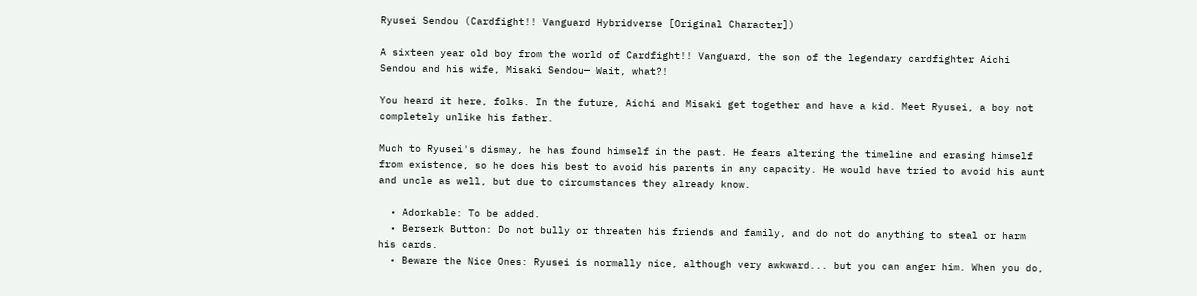Ryusei Sendou (Cardfight!! Vanguard Hybridverse [Original Character])

A sixteen year old boy from the world of Cardfight!! Vanguard, the son of the legendary cardfighter Aichi Sendou and his wife, Misaki Sendou— Wait, what?!

You heard it here, folks. In the future, Aichi and Misaki get together and have a kid. Meet Ryusei, a boy not completely unlike his father.

Much to Ryusei's dismay, he has found himself in the past. He fears altering the timeline and erasing himself from existence, so he does his best to avoid his parents in any capacity. He would have tried to avoid his aunt and uncle as well, but due to circumstances they already know.

  • Adorkable: To be added.
  • Berserk Button: Do not bully or threaten his friends and family, and do not do anything to steal or harm his cards.
  • Beware the Nice Ones: Ryusei is normally nice, although very awkward... but you can anger him. When you do,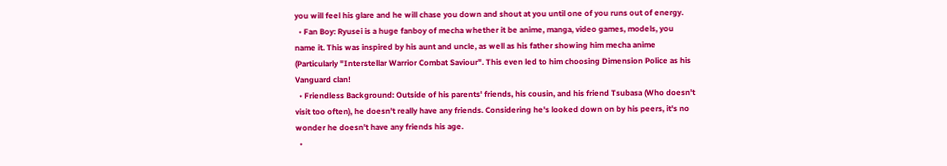you will feel his glare and he will chase you down and shout at you until one of you runs out of energy.
  • Fan Boy: Ryusei is a huge fanboy of mecha whether it be anime, manga, video games, models, you name it. This was inspired by his aunt and uncle, as well as his father showing him mecha anime (Particularly "Interstellar Warrior Combat Saviour". This even led to him choosing Dimension Police as his Vanguard clan!
  • Friendless Background: Outside of his parents' friends, his cousin, and his friend Tsubasa (Who doesn't visit too often), he doesn't really have any friends. Considering he's looked down on by his peers, it's no wonder he doesn't have any friends his age.
  •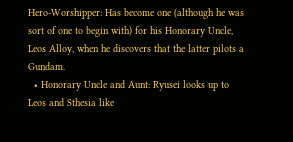Hero-Worshipper: Has become one (although he was sort of one to begin with) for his Honorary Uncle, Leos Alloy, when he discovers that the latter pilots a Gundam.
  • Honorary Uncle and Aunt: Ryusei looks up to Leos and Sthesia like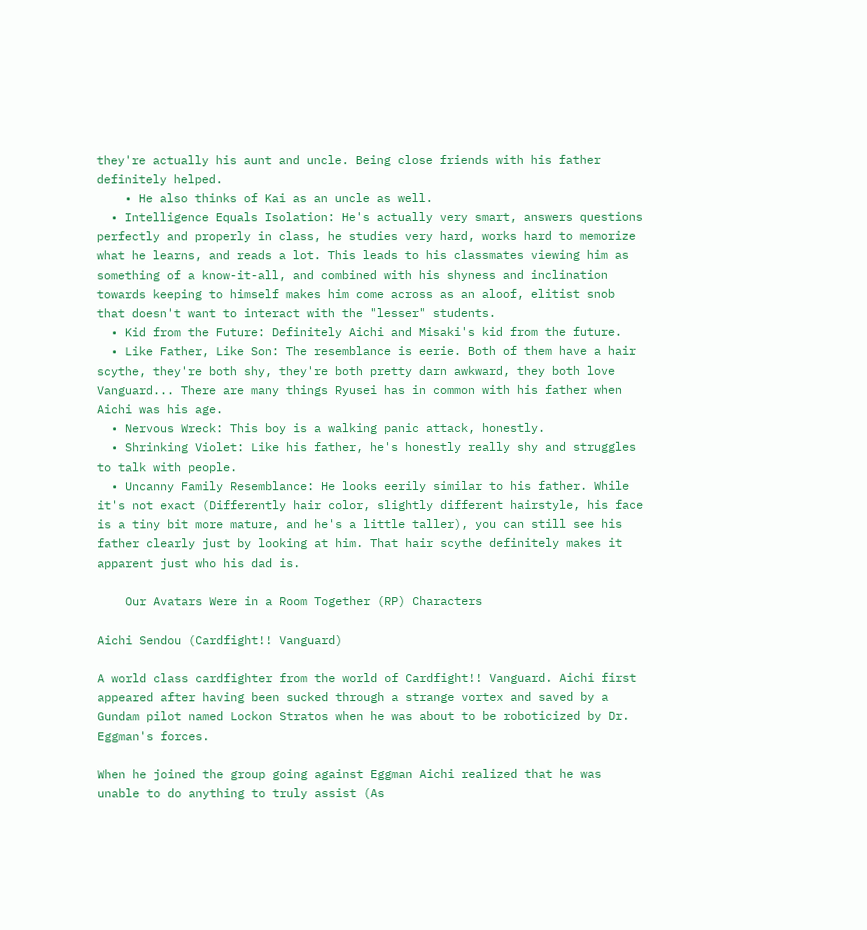they're actually his aunt and uncle. Being close friends with his father definitely helped.
    • He also thinks of Kai as an uncle as well.
  • Intelligence Equals Isolation: He's actually very smart, answers questions perfectly and properly in class, he studies very hard, works hard to memorize what he learns, and reads a lot. This leads to his classmates viewing him as something of a know-it-all, and combined with his shyness and inclination towards keeping to himself makes him come across as an aloof, elitist snob that doesn't want to interact with the "lesser" students.
  • Kid from the Future: Definitely Aichi and Misaki's kid from the future.
  • Like Father, Like Son: The resemblance is eerie. Both of them have a hair scythe, they're both shy, they're both pretty darn awkward, they both love Vanguard... There are many things Ryusei has in common with his father when Aichi was his age.
  • Nervous Wreck: This boy is a walking panic attack, honestly.
  • Shrinking Violet: Like his father, he's honestly really shy and struggles to talk with people.
  • Uncanny Family Resemblance: He looks eerily similar to his father. While it's not exact (Differently hair color, slightly different hairstyle, his face is a tiny bit more mature, and he's a little taller), you can still see his father clearly just by looking at him. That hair scythe definitely makes it apparent just who his dad is.

    Our Avatars Were in a Room Together (RP) Characters

Aichi Sendou (Cardfight!! Vanguard)

A world class cardfighter from the world of Cardfight!! Vanguard. Aichi first appeared after having been sucked through a strange vortex and saved by a Gundam pilot named Lockon Stratos when he was about to be roboticized by Dr. Eggman's forces.

When he joined the group going against Eggman Aichi realized that he was unable to do anything to truly assist (As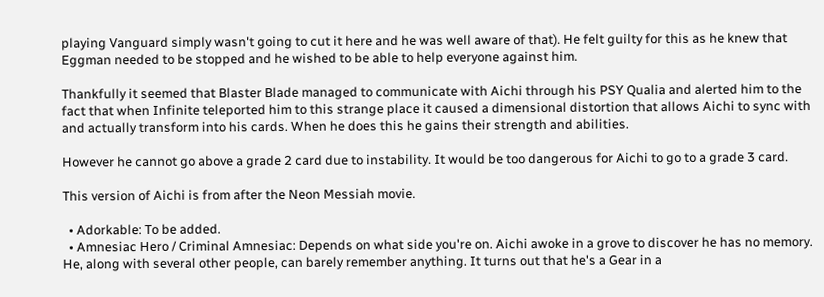playing Vanguard simply wasn't going to cut it here and he was well aware of that). He felt guilty for this as he knew that Eggman needed to be stopped and he wished to be able to help everyone against him.

Thankfully it seemed that Blaster Blade managed to communicate with Aichi through his PSY Qualia and alerted him to the fact that when Infinite teleported him to this strange place it caused a dimensional distortion that allows Aichi to sync with and actually transform into his cards. When he does this he gains their strength and abilities.

However he cannot go above a grade 2 card due to instability. It would be too dangerous for Aichi to go to a grade 3 card.

This version of Aichi is from after the Neon Messiah movie.

  • Adorkable: To be added.
  • Amnesiac Hero / Criminal Amnesiac: Depends on what side you're on. Aichi awoke in a grove to discover he has no memory. He, along with several other people, can barely remember anything. It turns out that he's a Gear in a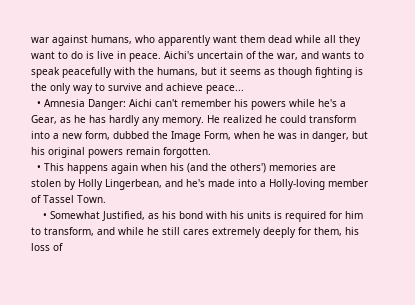war against humans, who apparently want them dead while all they want to do is live in peace. Aichi's uncertain of the war, and wants to speak peacefully with the humans, but it seems as though fighting is the only way to survive and achieve peace...
  • Amnesia Danger: Aichi can't remember his powers while he's a Gear, as he has hardly any memory. He realized he could transform into a new form, dubbed the Image Form, when he was in danger, but his original powers remain forgotten.
  • This happens again when his (and the others') memories are stolen by Holly Lingerbean, and he's made into a Holly-loving member of Tassel Town.
    • Somewhat Justified, as his bond with his units is required for him to transform, and while he still cares extremely deeply for them, his loss of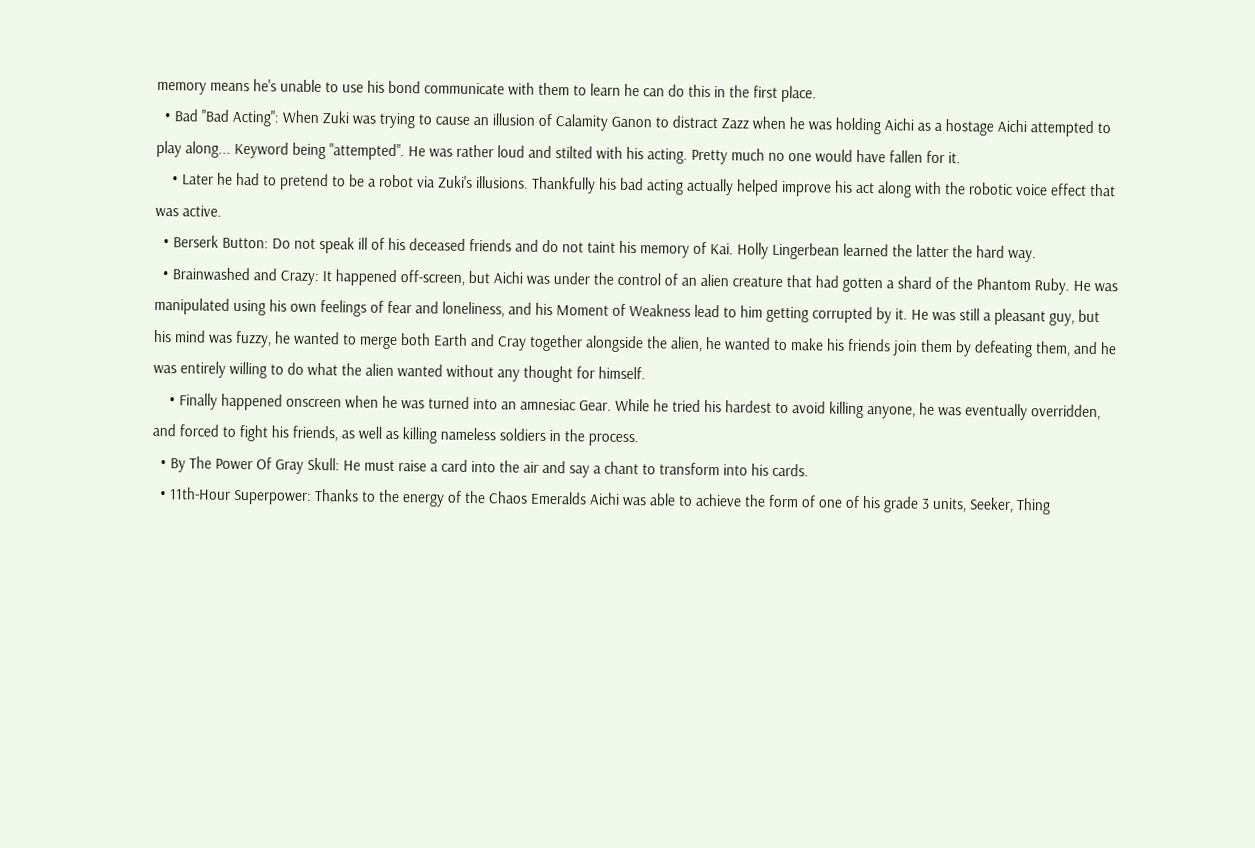memory means he's unable to use his bond communicate with them to learn he can do this in the first place.
  • Bad "Bad Acting": When Zuki was trying to cause an illusion of Calamity Ganon to distract Zazz when he was holding Aichi as a hostage Aichi attempted to play along... Keyword being "attempted". He was rather loud and stilted with his acting. Pretty much no one would have fallen for it.
    • Later he had to pretend to be a robot via Zuki's illusions. Thankfully his bad acting actually helped improve his act along with the robotic voice effect that was active.
  • Berserk Button: Do not speak ill of his deceased friends and do not taint his memory of Kai. Holly Lingerbean learned the latter the hard way.
  • Brainwashed and Crazy: It happened off-screen, but Aichi was under the control of an alien creature that had gotten a shard of the Phantom Ruby. He was manipulated using his own feelings of fear and loneliness, and his Moment of Weakness lead to him getting corrupted by it. He was still a pleasant guy, but his mind was fuzzy, he wanted to merge both Earth and Cray together alongside the alien, he wanted to make his friends join them by defeating them, and he was entirely willing to do what the alien wanted without any thought for himself.
    • Finally happened onscreen when he was turned into an amnesiac Gear. While he tried his hardest to avoid killing anyone, he was eventually overridden, and forced to fight his friends, as well as killing nameless soldiers in the process.
  • By The Power Of Gray Skull: He must raise a card into the air and say a chant to transform into his cards.
  • 11th-Hour Superpower: Thanks to the energy of the Chaos Emeralds Aichi was able to achieve the form of one of his grade 3 units, Seeker, Thing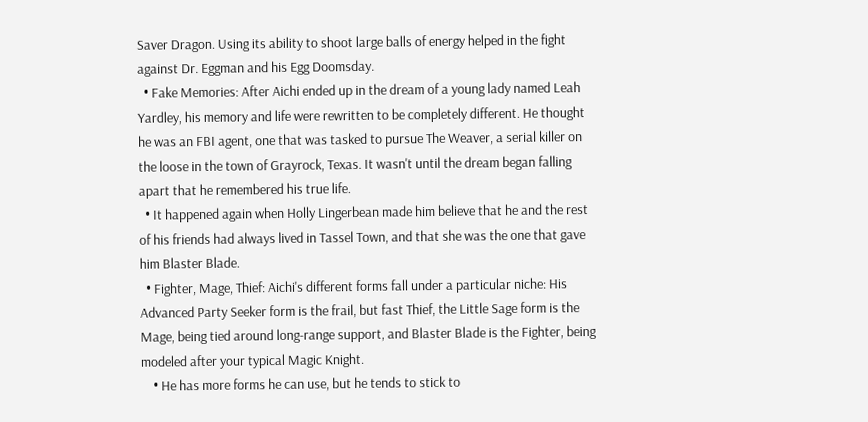Saver Dragon. Using its ability to shoot large balls of energy helped in the fight against Dr. Eggman and his Egg Doomsday.
  • Fake Memories: After Aichi ended up in the dream of a young lady named Leah Yardley, his memory and life were rewritten to be completely different. He thought he was an FBI agent, one that was tasked to pursue The Weaver, a serial killer on the loose in the town of Grayrock, Texas. It wasn't until the dream began falling apart that he remembered his true life.
  • It happened again when Holly Lingerbean made him believe that he and the rest of his friends had always lived in Tassel Town, and that she was the one that gave him Blaster Blade.
  • Fighter, Mage, Thief: Aichi's different forms fall under a particular niche: His Advanced Party Seeker form is the frail, but fast Thief, the Little Sage form is the Mage, being tied around long-range support, and Blaster Blade is the Fighter, being modeled after your typical Magic Knight.
    • He has more forms he can use, but he tends to stick to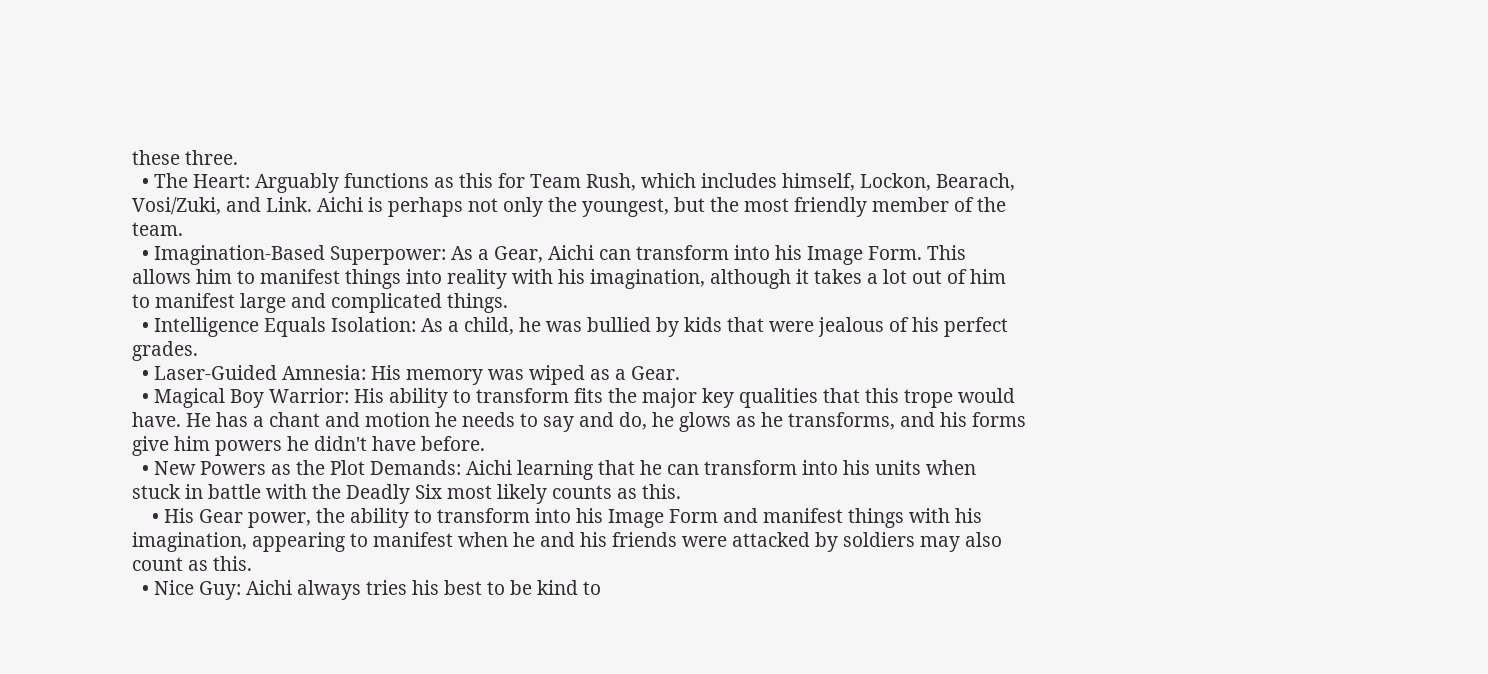these three.
  • The Heart: Arguably functions as this for Team Rush, which includes himself, Lockon, Bearach, Vosi/Zuki, and Link. Aichi is perhaps not only the youngest, but the most friendly member of the team.
  • Imagination-Based Superpower: As a Gear, Aichi can transform into his Image Form. This allows him to manifest things into reality with his imagination, although it takes a lot out of him to manifest large and complicated things.
  • Intelligence Equals Isolation: As a child, he was bullied by kids that were jealous of his perfect grades.
  • Laser-Guided Amnesia: His memory was wiped as a Gear.
  • Magical Boy Warrior: His ability to transform fits the major key qualities that this trope would have. He has a chant and motion he needs to say and do, he glows as he transforms, and his forms give him powers he didn't have before.
  • New Powers as the Plot Demands: Aichi learning that he can transform into his units when stuck in battle with the Deadly Six most likely counts as this.
    • His Gear power, the ability to transform into his Image Form and manifest things with his imagination, appearing to manifest when he and his friends were attacked by soldiers may also count as this.
  • Nice Guy: Aichi always tries his best to be kind to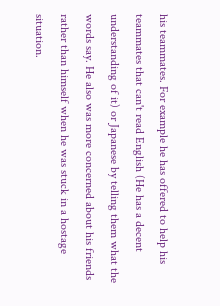his teammates. For example he has offered to help his teammates that can't read English (He has a decent understanding of it) or Japanese by telling them what the words say. He also was more concerned about his friends rather than himself when he was stuck in a hostage situation.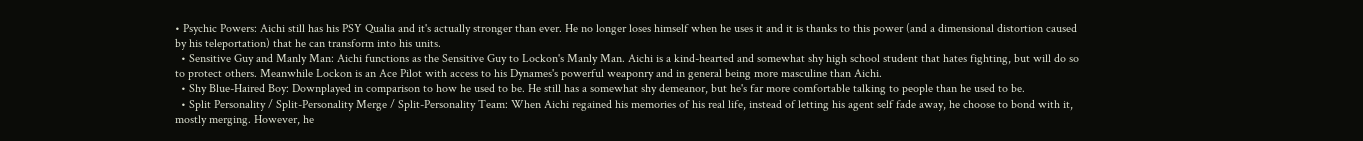• Psychic Powers: Aichi still has his PSY Qualia and it's actually stronger than ever. He no longer loses himself when he uses it and it is thanks to this power (and a dimensional distortion caused by his teleportation) that he can transform into his units.
  • Sensitive Guy and Manly Man: Aichi functions as the Sensitive Guy to Lockon's Manly Man. Aichi is a kind-hearted and somewhat shy high school student that hates fighting, but will do so to protect others. Meanwhile Lockon is an Ace Pilot with access to his Dynames's powerful weaponry and in general being more masculine than Aichi.
  • Shy Blue-Haired Boy: Downplayed in comparison to how he used to be. He still has a somewhat shy demeanor, but he's far more comfortable talking to people than he used to be.
  • Split Personality / Split-Personality Merge / Split-Personality Team: When Aichi regained his memories of his real life, instead of letting his agent self fade away, he choose to bond with it, mostly merging. However, he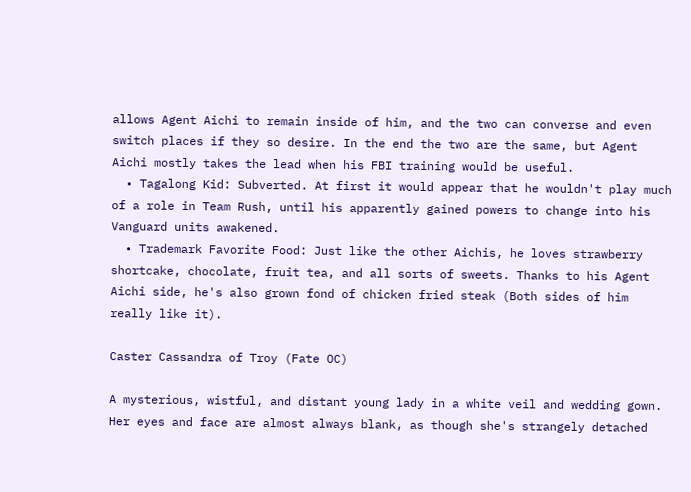allows Agent Aichi to remain inside of him, and the two can converse and even switch places if they so desire. In the end the two are the same, but Agent Aichi mostly takes the lead when his FBI training would be useful.
  • Tagalong Kid: Subverted. At first it would appear that he wouldn't play much of a role in Team Rush, until his apparently gained powers to change into his Vanguard units awakened.
  • Trademark Favorite Food: Just like the other Aichis, he loves strawberry shortcake, chocolate, fruit tea, and all sorts of sweets. Thanks to his Agent Aichi side, he's also grown fond of chicken fried steak (Both sides of him really like it).

Caster Cassandra of Troy (Fate OC)

A mysterious, wistful, and distant young lady in a white veil and wedding gown. Her eyes and face are almost always blank, as though she's strangely detached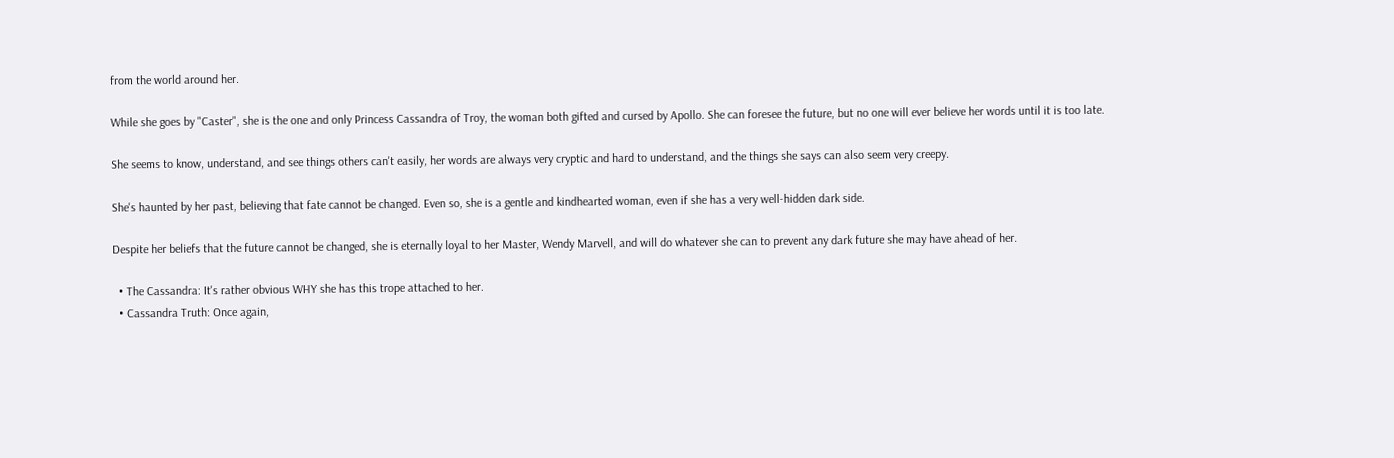from the world around her.

While she goes by "Caster", she is the one and only Princess Cassandra of Troy, the woman both gifted and cursed by Apollo. She can foresee the future, but no one will ever believe her words until it is too late.

She seems to know, understand, and see things others can't easily, her words are always very cryptic and hard to understand, and the things she says can also seem very creepy.

She's haunted by her past, believing that fate cannot be changed. Even so, she is a gentle and kindhearted woman, even if she has a very well-hidden dark side.

Despite her beliefs that the future cannot be changed, she is eternally loyal to her Master, Wendy Marvell, and will do whatever she can to prevent any dark future she may have ahead of her.

  • The Cassandra: It's rather obvious WHY she has this trope attached to her.
  • Cassandra Truth: Once again,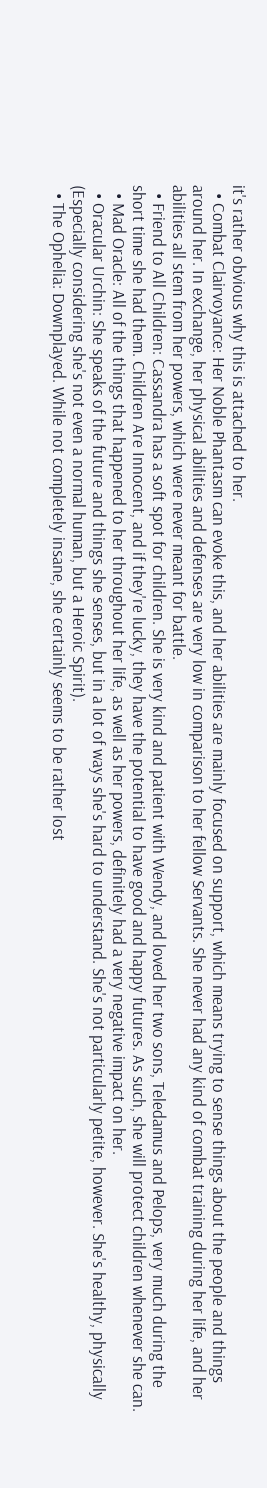it's rather obvious why this is attached to her.
  • Combat Clairvoyance: Her Noble Phantasm can evoke this, and her abilities are mainly focused on support, which means trying to sense things about the people and things around her. In exchange, her physical abilities and defenses are very low in comparison to her fellow Servants. She never had any kind of combat training during her life, and her abilities all stem from her powers, which were never meant for battle.
  • Friend to All Children: Cassandra has a soft spot for children. She is very kind and patient with Wendy, and loved her two sons, Teledamus and Pelops, very much during the short time she had them. Children Are Innocent, and if they're lucky, they have the potential to have good and happy futures. As such, she will protect children whenever she can.
  • Mad Oracle: All of the things that happened to her throughout her life, as well as her powers, definitely had a very negative impact on her.
  • Oracular Urchin: She speaks of the future and things she senses, but in a lot of ways she's hard to understand. She's not particularly petite, however. She's healthy, physically (Especially considering she's not even a normal human, but a Heroic Spirit).
  • The Ophelia: Downplayed. While not completely insane, she certainly seems to be rather lost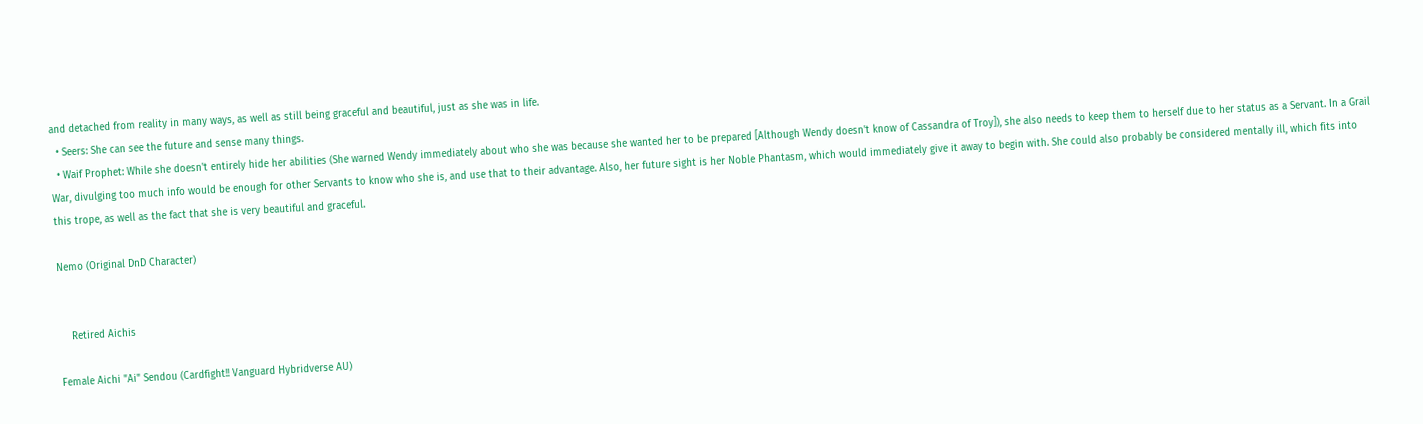and detached from reality in many ways, as well as still being graceful and beautiful, just as she was in life.
  • Seers: She can see the future and sense many things.
  • Waif Prophet: While she doesn't entirely hide her abilities (She warned Wendy immediately about who she was because she wanted her to be prepared [Although Wendy doesn't know of Cassandra of Troy]), she also needs to keep them to herself due to her status as a Servant. In a Grail War, divulging too much info would be enough for other Servants to know who she is, and use that to their advantage. Also, her future sight is her Noble Phantasm, which would immediately give it away to begin with. She could also probably be considered mentally ill, which fits into this trope, as well as the fact that she is very beautiful and graceful.

Nemo (Original DnD Character)


    Retired Aichis

Female Aichi "Ai" Sendou (Cardfight!! Vanguard Hybridverse AU)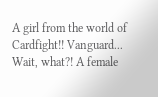A girl from the world of Cardfight!! Vanguard... Wait, what?! A female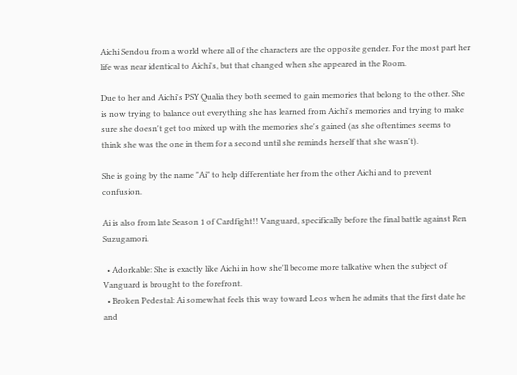Aichi Sendou from a world where all of the characters are the opposite gender. For the most part her life was near identical to Aichi's, but that changed when she appeared in the Room.

Due to her and Aichi's PSY Qualia they both seemed to gain memories that belong to the other. She is now trying to balance out everything she has learned from Aichi's memories and trying to make sure she doesn't get too mixed up with the memories she's gained (as she oftentimes seems to think she was the one in them for a second until she reminds herself that she wasn't).

She is going by the name "Ai" to help differentiate her from the other Aichi and to prevent confusion.

Ai is also from late Season 1 of Cardfight!! Vanguard, specifically before the final battle against Ren Suzugamori.

  • Adorkable: She is exactly like Aichi in how she'll become more talkative when the subject of Vanguard is brought to the forefront.
  • Broken Pedestal: Ai somewhat feels this way toward Leos when he admits that the first date he and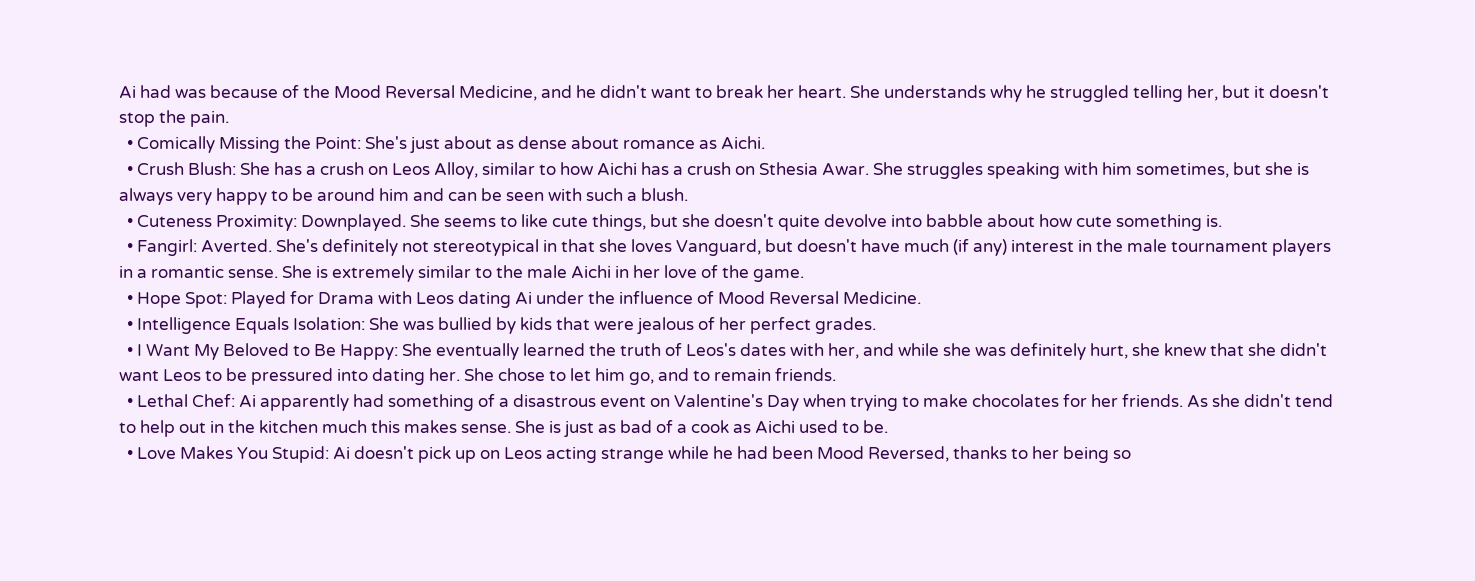Ai had was because of the Mood Reversal Medicine, and he didn't want to break her heart. She understands why he struggled telling her, but it doesn't stop the pain.
  • Comically Missing the Point: She's just about as dense about romance as Aichi.
  • Crush Blush: She has a crush on Leos Alloy, similar to how Aichi has a crush on Sthesia Awar. She struggles speaking with him sometimes, but she is always very happy to be around him and can be seen with such a blush.
  • Cuteness Proximity: Downplayed. She seems to like cute things, but she doesn't quite devolve into babble about how cute something is.
  • Fangirl: Averted. She's definitely not stereotypical in that she loves Vanguard, but doesn't have much (if any) interest in the male tournament players in a romantic sense. She is extremely similar to the male Aichi in her love of the game.
  • Hope Spot: Played for Drama with Leos dating Ai under the influence of Mood Reversal Medicine.
  • Intelligence Equals Isolation: She was bullied by kids that were jealous of her perfect grades.
  • I Want My Beloved to Be Happy: She eventually learned the truth of Leos's dates with her, and while she was definitely hurt, she knew that she didn't want Leos to be pressured into dating her. She chose to let him go, and to remain friends.
  • Lethal Chef: Ai apparently had something of a disastrous event on Valentine's Day when trying to make chocolates for her friends. As she didn't tend to help out in the kitchen much this makes sense. She is just as bad of a cook as Aichi used to be.
  • Love Makes You Stupid: Ai doesn't pick up on Leos acting strange while he had been Mood Reversed, thanks to her being so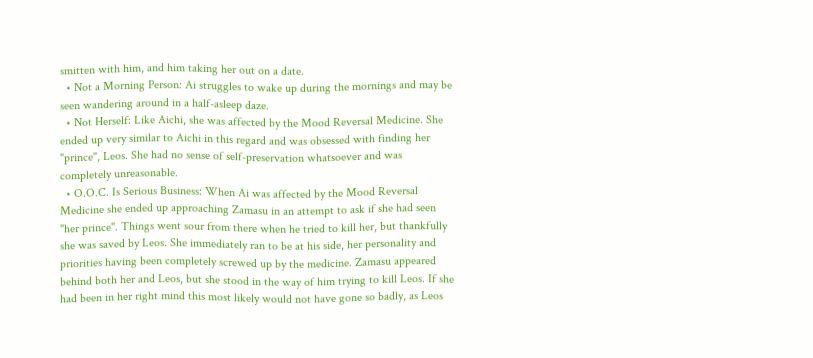smitten with him, and him taking her out on a date.
  • Not a Morning Person: Ai struggles to wake up during the mornings and may be seen wandering around in a half-asleep daze.
  • Not Herself: Like Aichi, she was affected by the Mood Reversal Medicine. She ended up very similar to Aichi in this regard and was obsessed with finding her "prince", Leos. She had no sense of self-preservation whatsoever and was completely unreasonable.
  • O.O.C. Is Serious Business: When Ai was affected by the Mood Reversal Medicine she ended up approaching Zamasu in an attempt to ask if she had seen "her prince". Things went sour from there when he tried to kill her, but thankfully she was saved by Leos. She immediately ran to be at his side, her personality and priorities having been completely screwed up by the medicine. Zamasu appeared behind both her and Leos, but she stood in the way of him trying to kill Leos. If she had been in her right mind this most likely would not have gone so badly, as Leos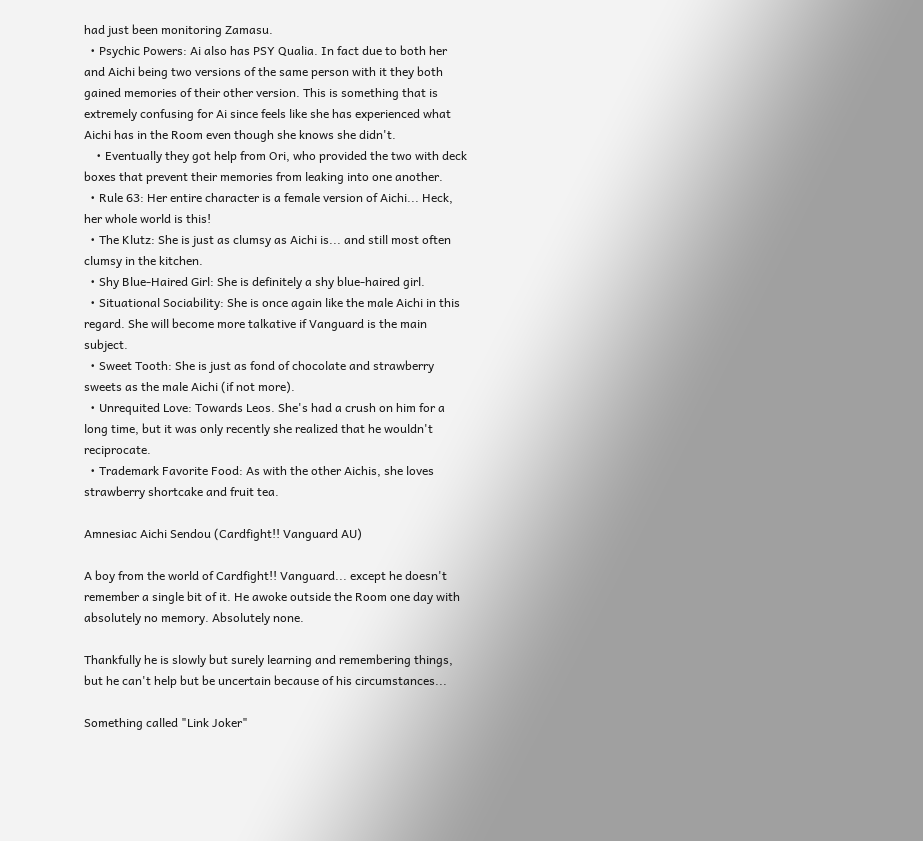had just been monitoring Zamasu.
  • Psychic Powers: Ai also has PSY Qualia. In fact due to both her and Aichi being two versions of the same person with it they both gained memories of their other version. This is something that is extremely confusing for Ai since feels like she has experienced what Aichi has in the Room even though she knows she didn't.
    • Eventually they got help from Ori, who provided the two with deck boxes that prevent their memories from leaking into one another.
  • Rule 63: Her entire character is a female version of Aichi... Heck, her whole world is this!
  • The Klutz: She is just as clumsy as Aichi is... and still most often clumsy in the kitchen.
  • Shy Blue-Haired Girl: She is definitely a shy blue-haired girl.
  • Situational Sociability: She is once again like the male Aichi in this regard. She will become more talkative if Vanguard is the main subject.
  • Sweet Tooth: She is just as fond of chocolate and strawberry sweets as the male Aichi (if not more).
  • Unrequited Love: Towards Leos. She's had a crush on him for a long time, but it was only recently she realized that he wouldn't reciprocate.
  • Trademark Favorite Food: As with the other Aichis, she loves strawberry shortcake and fruit tea.

Amnesiac Aichi Sendou (Cardfight!! Vanguard AU)

A boy from the world of Cardfight!! Vanguard... except he doesn't remember a single bit of it. He awoke outside the Room one day with absolutely no memory. Absolutely none.

Thankfully he is slowly but surely learning and remembering things, but he can't help but be uncertain because of his circumstances...

Something called "Link Joker"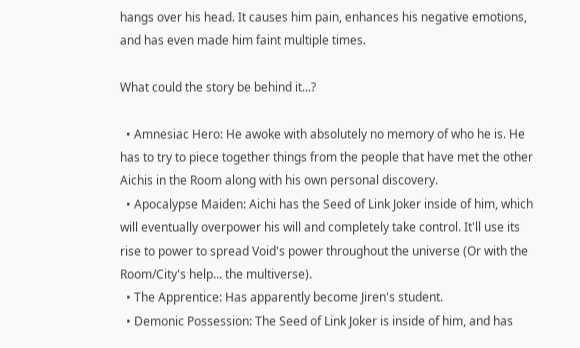hangs over his head. It causes him pain, enhances his negative emotions, and has even made him faint multiple times.

What could the story be behind it...?

  • Amnesiac Hero: He awoke with absolutely no memory of who he is. He has to try to piece together things from the people that have met the other Aichis in the Room along with his own personal discovery.
  • Apocalypse Maiden: Aichi has the Seed of Link Joker inside of him, which will eventually overpower his will and completely take control. It'll use its rise to power to spread Void's power throughout the universe (Or with the Room/City's help... the multiverse).
  • The Apprentice: Has apparently become Jiren's student.
  • Demonic Possession: The Seed of Link Joker is inside of him, and has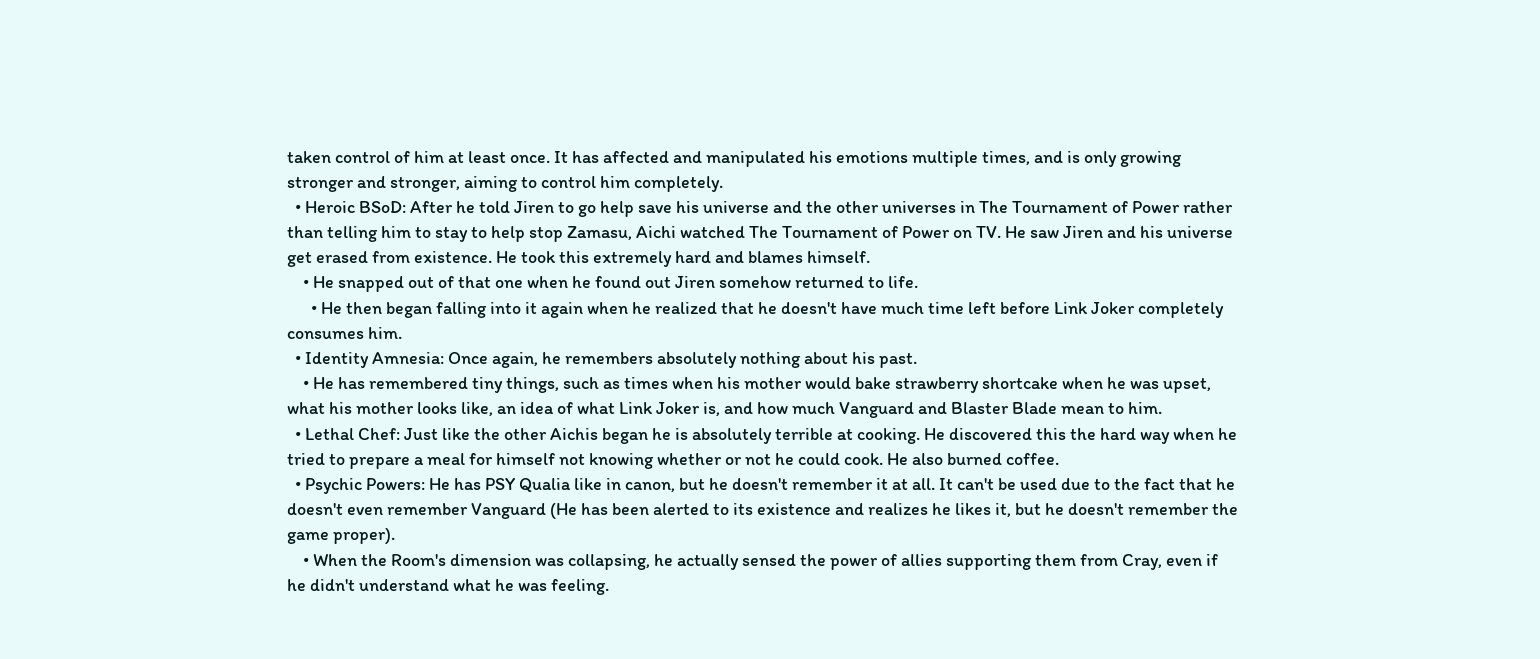taken control of him at least once. It has affected and manipulated his emotions multiple times, and is only growing stronger and stronger, aiming to control him completely.
  • Heroic BSoD: After he told Jiren to go help save his universe and the other universes in The Tournament of Power rather than telling him to stay to help stop Zamasu, Aichi watched The Tournament of Power on TV. He saw Jiren and his universe get erased from existence. He took this extremely hard and blames himself.
    • He snapped out of that one when he found out Jiren somehow returned to life.
      • He then began falling into it again when he realized that he doesn't have much time left before Link Joker completely consumes him.
  • Identity Amnesia: Once again, he remembers absolutely nothing about his past.
    • He has remembered tiny things, such as times when his mother would bake strawberry shortcake when he was upset, what his mother looks like, an idea of what Link Joker is, and how much Vanguard and Blaster Blade mean to him.
  • Lethal Chef: Just like the other Aichis began he is absolutely terrible at cooking. He discovered this the hard way when he tried to prepare a meal for himself not knowing whether or not he could cook. He also burned coffee.
  • Psychic Powers: He has PSY Qualia like in canon, but he doesn't remember it at all. It can't be used due to the fact that he doesn't even remember Vanguard (He has been alerted to its existence and realizes he likes it, but he doesn't remember the game proper).
    • When the Room's dimension was collapsing, he actually sensed the power of allies supporting them from Cray, even if he didn't understand what he was feeling.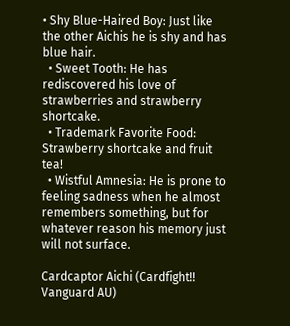• Shy Blue-Haired Boy: Just like the other Aichis he is shy and has blue hair.
  • Sweet Tooth: He has rediscovered his love of strawberries and strawberry shortcake.
  • Trademark Favorite Food: Strawberry shortcake and fruit tea!
  • Wistful Amnesia: He is prone to feeling sadness when he almost remembers something, but for whatever reason his memory just will not surface.

Cardcaptor Aichi (Cardfight!! Vanguard AU)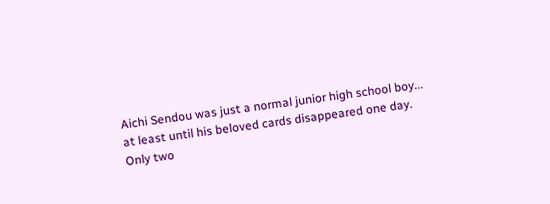Aichi Sendou was just a normal junior high school boy... at least until his beloved cards disappeared one day. Only two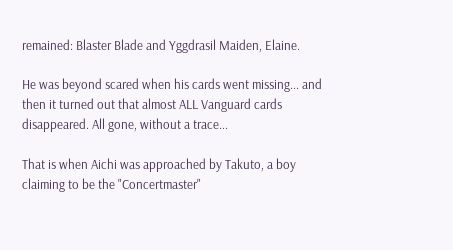remained: Blaster Blade and Yggdrasil Maiden, Elaine.

He was beyond scared when his cards went missing... and then it turned out that almost ALL Vanguard cards disappeared. All gone, without a trace...

That is when Aichi was approached by Takuto, a boy claiming to be the "Concertmaster"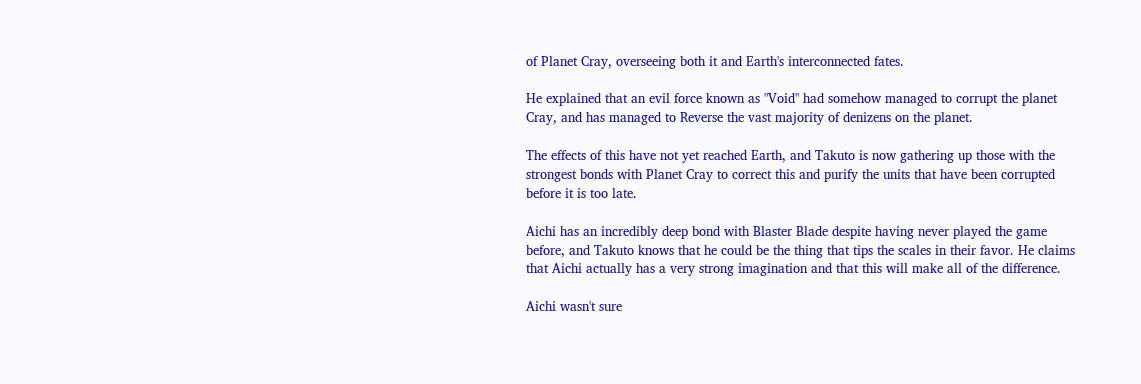of Planet Cray, overseeing both it and Earth's interconnected fates.

He explained that an evil force known as "Void" had somehow managed to corrupt the planet Cray, and has managed to Reverse the vast majority of denizens on the planet.

The effects of this have not yet reached Earth, and Takuto is now gathering up those with the strongest bonds with Planet Cray to correct this and purify the units that have been corrupted before it is too late.

Aichi has an incredibly deep bond with Blaster Blade despite having never played the game before, and Takuto knows that he could be the thing that tips the scales in their favor. He claims that Aichi actually has a very strong imagination and that this will make all of the difference.

Aichi wasn't sure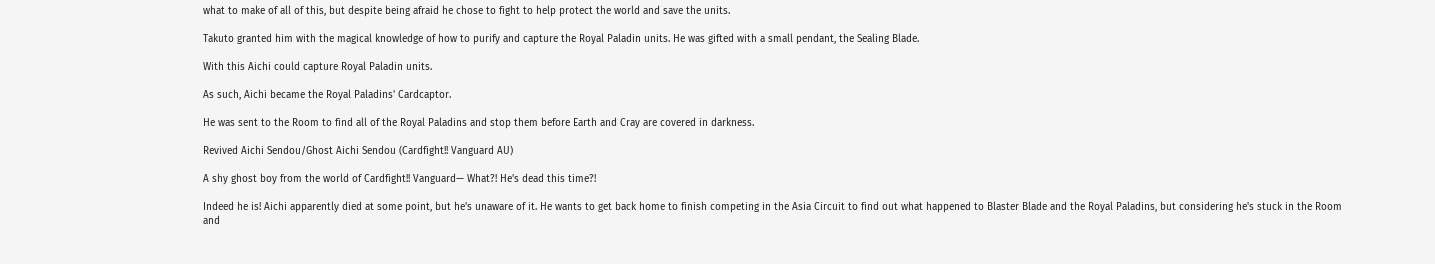what to make of all of this, but despite being afraid he chose to fight to help protect the world and save the units.

Takuto granted him with the magical knowledge of how to purify and capture the Royal Paladin units. He was gifted with a small pendant, the Sealing Blade.

With this Aichi could capture Royal Paladin units.

As such, Aichi became the Royal Paladins' Cardcaptor.

He was sent to the Room to find all of the Royal Paladins and stop them before Earth and Cray are covered in darkness.

Revived Aichi Sendou/Ghost Aichi Sendou (Cardfight!! Vanguard AU)

A shy ghost boy from the world of Cardfight!! Vanguard— What?! He's dead this time?!

Indeed he is! Aichi apparently died at some point, but he's unaware of it. He wants to get back home to finish competing in the Asia Circuit to find out what happened to Blaster Blade and the Royal Paladins, but considering he's stuck in the Room and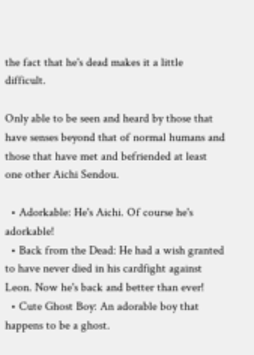the fact that he's dead makes it a little difficult.

Only able to be seen and heard by those that have senses beyond that of normal humans and those that have met and befriended at least one other Aichi Sendou.

  • Adorkable: He's Aichi. Of course he's adorkable!
  • Back from the Dead: He had a wish granted to have never died in his cardfight against Leon. Now he's back and better than ever!
  • Cute Ghost Boy: An adorable boy that happens to be a ghost.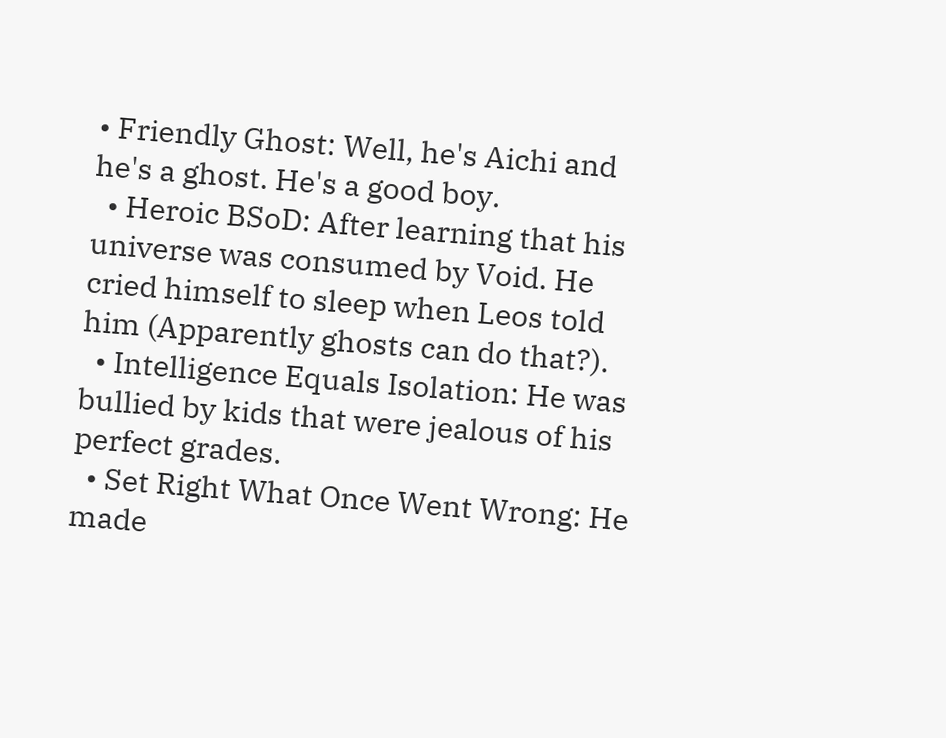• Friendly Ghost: Well, he's Aichi and he's a ghost. He's a good boy.
  • Heroic BSoD: After learning that his universe was consumed by Void. He cried himself to sleep when Leos told him (Apparently ghosts can do that?).
  • Intelligence Equals Isolation: He was bullied by kids that were jealous of his perfect grades.
  • Set Right What Once Went Wrong: He made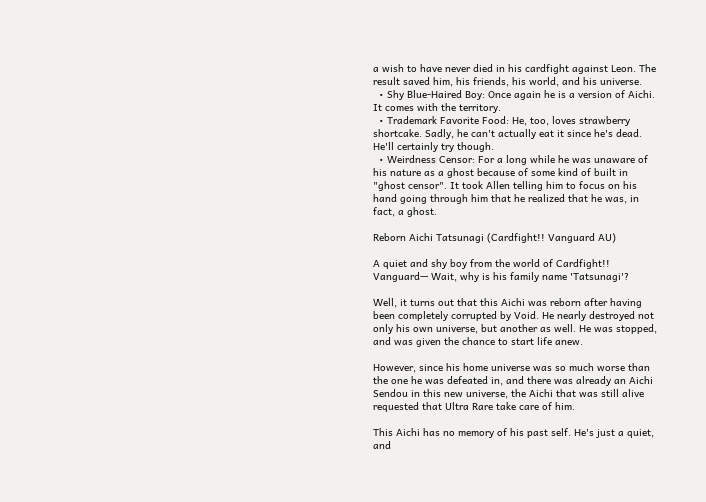a wish to have never died in his cardfight against Leon. The result saved him, his friends, his world, and his universe.
  • Shy Blue-Haired Boy: Once again he is a version of Aichi. It comes with the territory.
  • Trademark Favorite Food: He, too, loves strawberry shortcake. Sadly, he can't actually eat it since he's dead. He'll certainly try though.
  • Weirdness Censor: For a long while he was unaware of his nature as a ghost because of some kind of built in "ghost censor". It took Allen telling him to focus on his hand going through him that he realized that he was, in fact, a ghost.

Reborn Aichi Tatsunagi (Cardfight!! Vanguard AU)

A quiet and shy boy from the world of Cardfight!! Vanguard— Wait, why is his family name 'Tatsunagi'?

Well, it turns out that this Aichi was reborn after having been completely corrupted by Void. He nearly destroyed not only his own universe, but another as well. He was stopped, and was given the chance to start life anew.

However, since his home universe was so much worse than the one he was defeated in, and there was already an Aichi Sendou in this new universe, the Aichi that was still alive requested that Ultra Rare take care of him.

This Aichi has no memory of his past self. He's just a quiet, and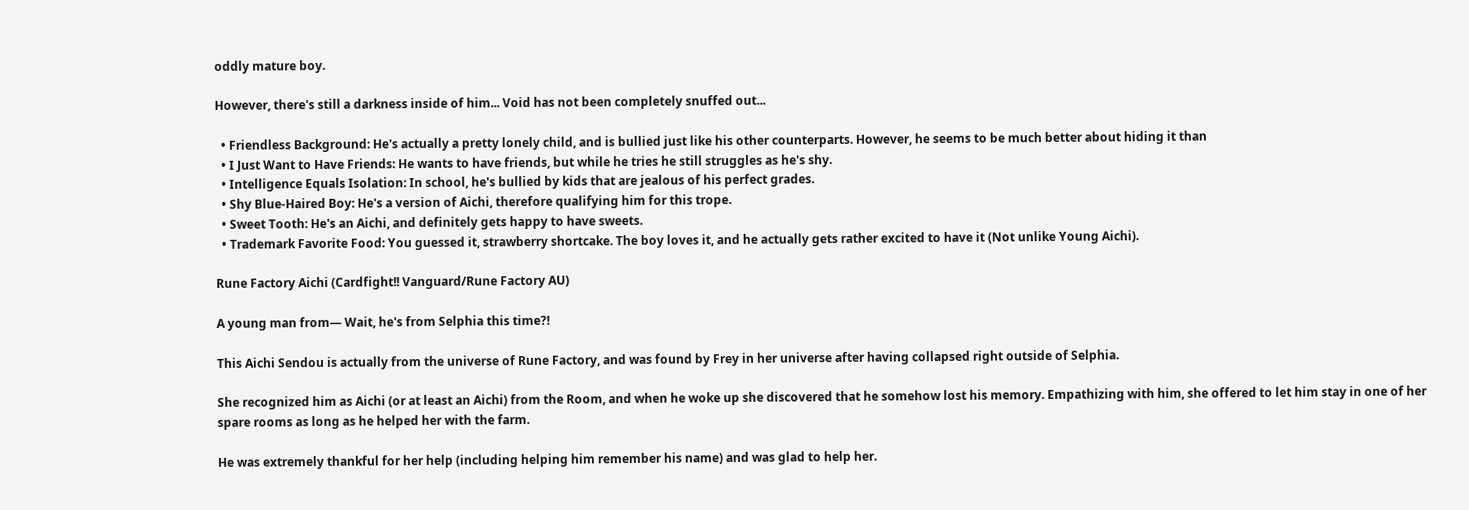oddly mature boy.

However, there's still a darkness inside of him... Void has not been completely snuffed out...

  • Friendless Background: He's actually a pretty lonely child, and is bullied just like his other counterparts. However, he seems to be much better about hiding it than
  • I Just Want to Have Friends: He wants to have friends, but while he tries he still struggles as he's shy.
  • Intelligence Equals Isolation: In school, he's bullied by kids that are jealous of his perfect grades.
  • Shy Blue-Haired Boy: He's a version of Aichi, therefore qualifying him for this trope.
  • Sweet Tooth: He's an Aichi, and definitely gets happy to have sweets.
  • Trademark Favorite Food: You guessed it, strawberry shortcake. The boy loves it, and he actually gets rather excited to have it (Not unlike Young Aichi).

Rune Factory Aichi (Cardfight!! Vanguard/Rune Factory AU)

A young man from— Wait, he's from Selphia this time?!

This Aichi Sendou is actually from the universe of Rune Factory, and was found by Frey in her universe after having collapsed right outside of Selphia.

She recognized him as Aichi (or at least an Aichi) from the Room, and when he woke up she discovered that he somehow lost his memory. Empathizing with him, she offered to let him stay in one of her spare rooms as long as he helped her with the farm.

He was extremely thankful for her help (including helping him remember his name) and was glad to help her.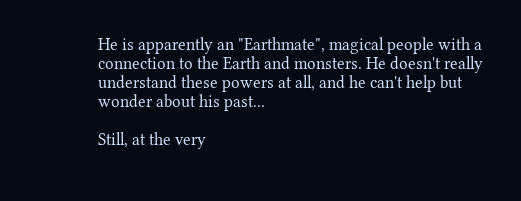He is apparently an "Earthmate", magical people with a connection to the Earth and monsters. He doesn't really understand these powers at all, and he can't help but wonder about his past...

Still, at the very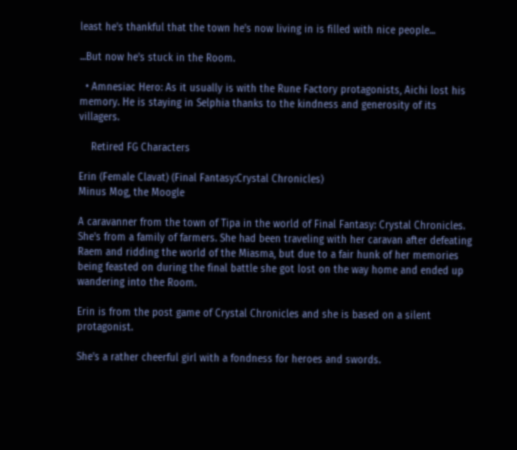least he's thankful that the town he's now living in is filled with nice people...

...But now he's stuck in the Room.

  • Amnesiac Hero: As it usually is with the Rune Factory protagonists, Aichi lost his memory. He is staying in Selphia thanks to the kindness and generosity of its villagers.

    Retired FG Characters

Erin (Female Clavat) (Final Fantasy:Crystal Chronicles)
Minus Mog, the Moogle

A caravanner from the town of Tipa in the world of Final Fantasy: Crystal Chronicles. She's from a family of farmers. She had been traveling with her caravan after defeating Raem and ridding the world of the Miasma, but due to a fair hunk of her memories being feasted on during the final battle she got lost on the way home and ended up wandering into the Room.

Erin is from the post game of Crystal Chronicles and she is based on a silent protagonist.

She's a rather cheerful girl with a fondness for heroes and swords.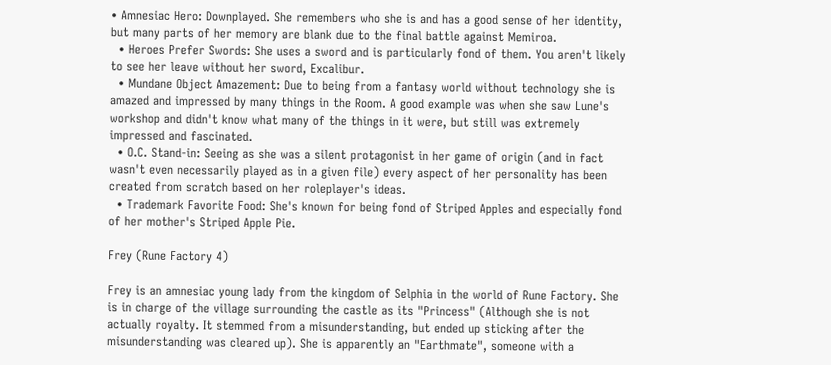• Amnesiac Hero: Downplayed. She remembers who she is and has a good sense of her identity, but many parts of her memory are blank due to the final battle against Memiroa.
  • Heroes Prefer Swords: She uses a sword and is particularly fond of them. You aren't likely to see her leave without her sword, Excalibur.
  • Mundane Object Amazement: Due to being from a fantasy world without technology she is amazed and impressed by many things in the Room. A good example was when she saw Lune's workshop and didn't know what many of the things in it were, but still was extremely impressed and fascinated.
  • O.C. Stand-in: Seeing as she was a silent protagonist in her game of origin (and in fact wasn't even necessarily played as in a given file) every aspect of her personality has been created from scratch based on her roleplayer's ideas.
  • Trademark Favorite Food: She's known for being fond of Striped Apples and especially fond of her mother's Striped Apple Pie.

Frey (Rune Factory 4)

Frey is an amnesiac young lady from the kingdom of Selphia in the world of Rune Factory. She is in charge of the village surrounding the castle as its "Princess" (Although she is not actually royalty. It stemmed from a misunderstanding, but ended up sticking after the misunderstanding was cleared up). She is apparently an "Earthmate", someone with a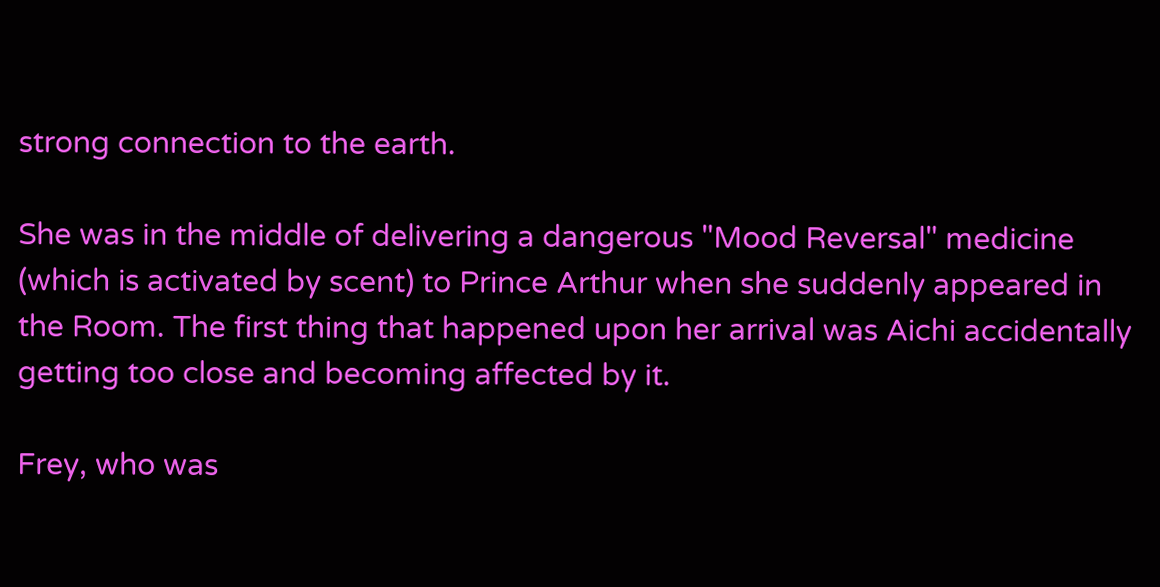strong connection to the earth.

She was in the middle of delivering a dangerous "Mood Reversal" medicine (which is activated by scent) to Prince Arthur when she suddenly appeared in the Room. The first thing that happened upon her arrival was Aichi accidentally getting too close and becoming affected by it.

Frey, who was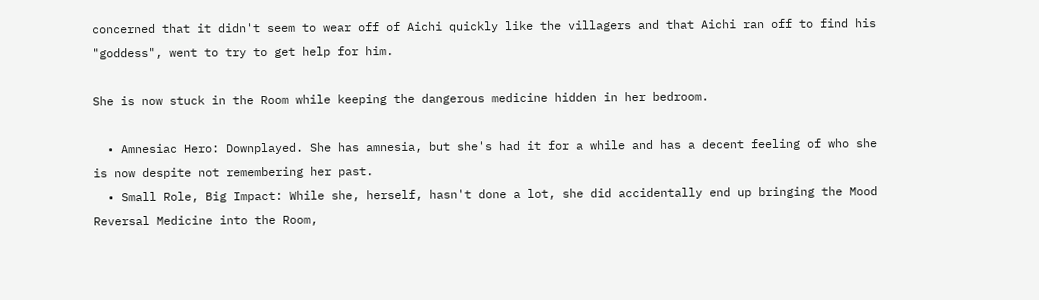concerned that it didn't seem to wear off of Aichi quickly like the villagers and that Aichi ran off to find his "goddess", went to try to get help for him.

She is now stuck in the Room while keeping the dangerous medicine hidden in her bedroom.

  • Amnesiac Hero: Downplayed. She has amnesia, but she's had it for a while and has a decent feeling of who she is now despite not remembering her past.
  • Small Role, Big Impact: While she, herself, hasn't done a lot, she did accidentally end up bringing the Mood Reversal Medicine into the Room,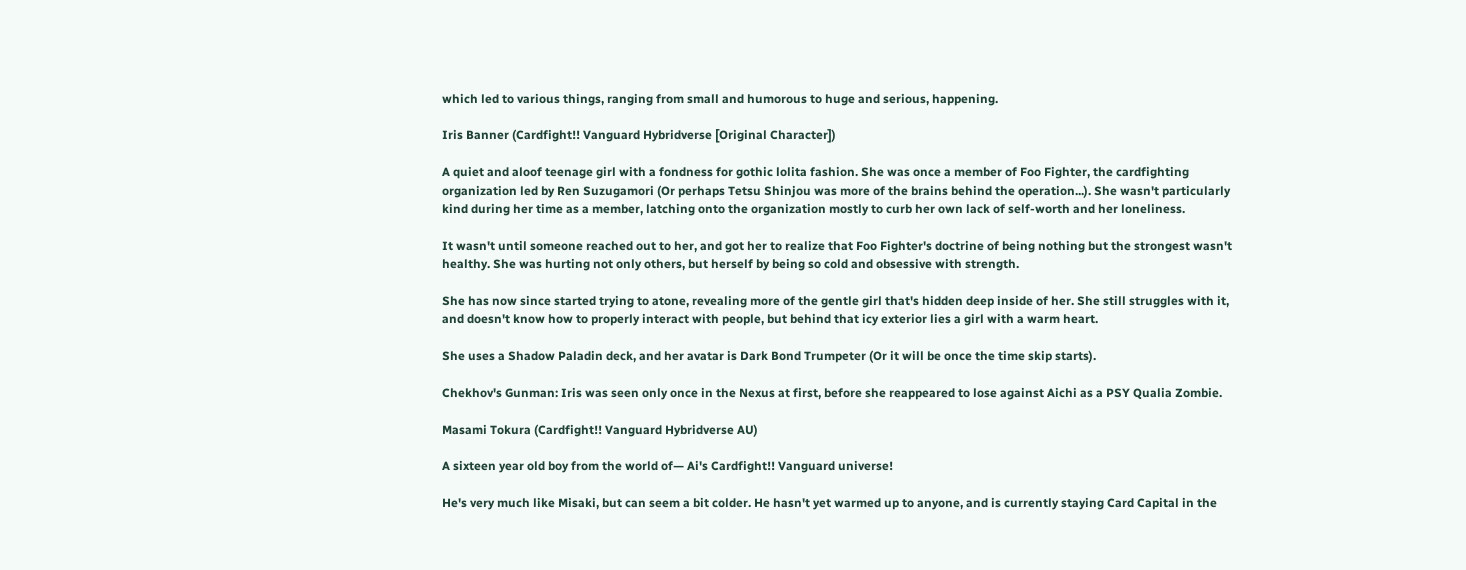which led to various things, ranging from small and humorous to huge and serious, happening.

Iris Banner (Cardfight!! Vanguard Hybridverse [Original Character])

A quiet and aloof teenage girl with a fondness for gothic lolita fashion. She was once a member of Foo Fighter, the cardfighting organization led by Ren Suzugamori (Or perhaps Tetsu Shinjou was more of the brains behind the operation...). She wasn't particularly kind during her time as a member, latching onto the organization mostly to curb her own lack of self-worth and her loneliness.

It wasn't until someone reached out to her, and got her to realize that Foo Fighter's doctrine of being nothing but the strongest wasn't healthy. She was hurting not only others, but herself by being so cold and obsessive with strength.

She has now since started trying to atone, revealing more of the gentle girl that's hidden deep inside of her. She still struggles with it, and doesn't know how to properly interact with people, but behind that icy exterior lies a girl with a warm heart.

She uses a Shadow Paladin deck, and her avatar is Dark Bond Trumpeter (Or it will be once the time skip starts).

Chekhov's Gunman: Iris was seen only once in the Nexus at first, before she reappeared to lose against Aichi as a PSY Qualia Zombie.

Masami Tokura (Cardfight!! Vanguard Hybridverse AU)

A sixteen year old boy from the world of— Ai's Cardfight!! Vanguard universe!

He's very much like Misaki, but can seem a bit colder. He hasn't yet warmed up to anyone, and is currently staying Card Capital in the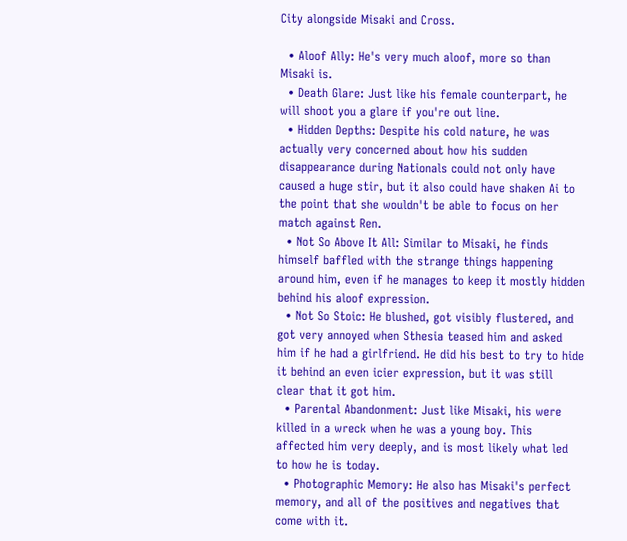City alongside Misaki and Cross.

  • Aloof Ally: He's very much aloof, more so than Misaki is.
  • Death Glare: Just like his female counterpart, he will shoot you a glare if you're out line.
  • Hidden Depths: Despite his cold nature, he was actually very concerned about how his sudden disappearance during Nationals could not only have caused a huge stir, but it also could have shaken Ai to the point that she wouldn't be able to focus on her match against Ren.
  • Not So Above It All: Similar to Misaki, he finds himself baffled with the strange things happening around him, even if he manages to keep it mostly hidden behind his aloof expression.
  • Not So Stoic: He blushed, got visibly flustered, and got very annoyed when Sthesia teased him and asked him if he had a girlfriend. He did his best to try to hide it behind an even icier expression, but it was still clear that it got him.
  • Parental Abandonment: Just like Misaki, his were killed in a wreck when he was a young boy. This affected him very deeply, and is most likely what led to how he is today.
  • Photographic Memory: He also has Misaki's perfect memory, and all of the positives and negatives that come with it.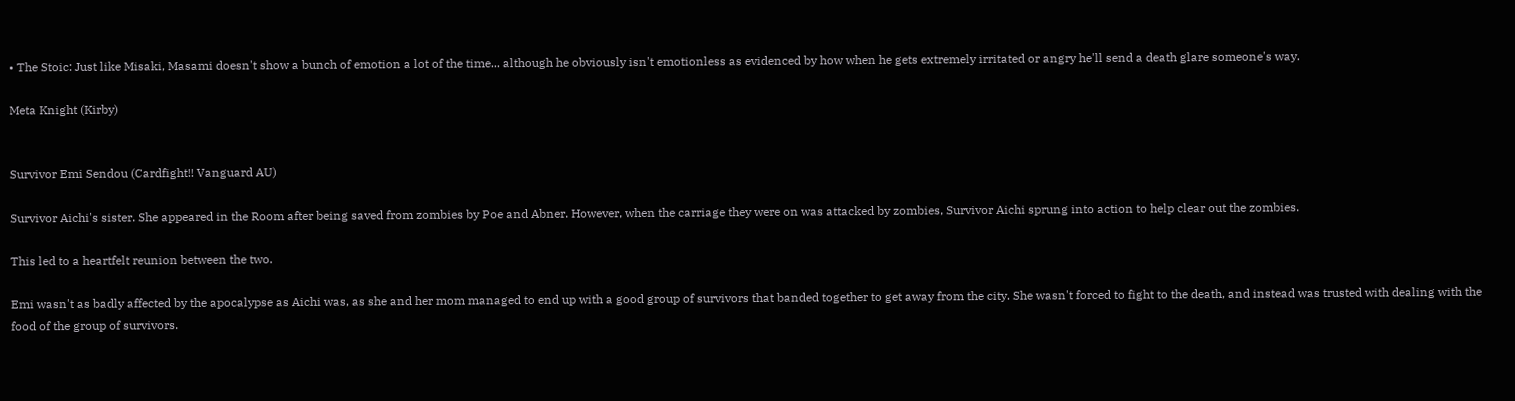• The Stoic: Just like Misaki, Masami doesn't show a bunch of emotion a lot of the time... although he obviously isn't emotionless as evidenced by how when he gets extremely irritated or angry he'll send a death glare someone's way.

Meta Knight (Kirby)


Survivor Emi Sendou (Cardfight!! Vanguard AU)

Survivor Aichi's sister. She appeared in the Room after being saved from zombies by Poe and Abner. However, when the carriage they were on was attacked by zombies, Survivor Aichi sprung into action to help clear out the zombies.

This led to a heartfelt reunion between the two.

Emi wasn't as badly affected by the apocalypse as Aichi was, as she and her mom managed to end up with a good group of survivors that banded together to get away from the city. She wasn't forced to fight to the death, and instead was trusted with dealing with the food of the group of survivors.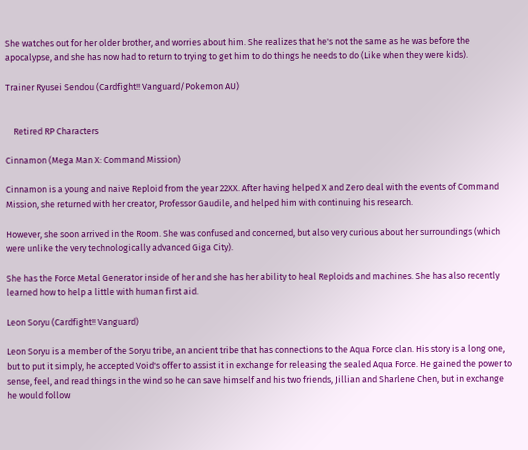She watches out for her older brother, and worries about him. She realizes that he's not the same as he was before the apocalypse, and she has now had to return to trying to get him to do things he needs to do (Like when they were kids).

Trainer Ryusei Sendou (Cardfight!! Vanguard/Pokemon AU)


    Retired RP Characters

Cinnamon (Mega Man X: Command Mission)

Cinnamon is a young and naive Reploid from the year 22XX. After having helped X and Zero deal with the events of Command Mission, she returned with her creator, Professor Gaudile, and helped him with continuing his research.

However, she soon arrived in the Room. She was confused and concerned, but also very curious about her surroundings (which were unlike the very technologically advanced Giga City).

She has the Force Metal Generator inside of her and she has her ability to heal Reploids and machines. She has also recently learned how to help a little with human first aid.

Leon Soryu (Cardfight!! Vanguard)

Leon Soryu is a member of the Soryu tribe, an ancient tribe that has connections to the Aqua Force clan. His story is a long one, but to put it simply, he accepted Void's offer to assist it in exchange for releasing the sealed Aqua Force. He gained the power to sense, feel, and read things in the wind so he can save himself and his two friends, Jillian and Sharlene Chen, but in exchange he would follow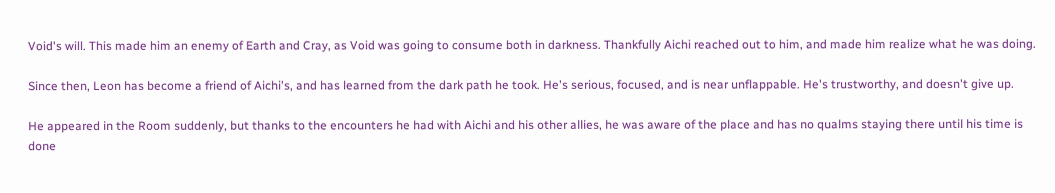Void's will. This made him an enemy of Earth and Cray, as Void was going to consume both in darkness. Thankfully Aichi reached out to him, and made him realize what he was doing.

Since then, Leon has become a friend of Aichi's, and has learned from the dark path he took. He's serious, focused, and is near unflappable. He's trustworthy, and doesn't give up.

He appeared in the Room suddenly, but thanks to the encounters he had with Aichi and his other allies, he was aware of the place and has no qualms staying there until his time is done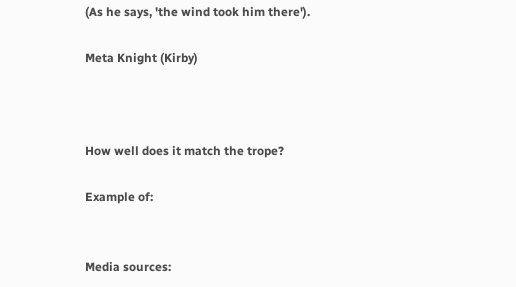(As he says, 'the wind took him there').

Meta Knight (Kirby)



How well does it match the trope?

Example of:


Media sources: